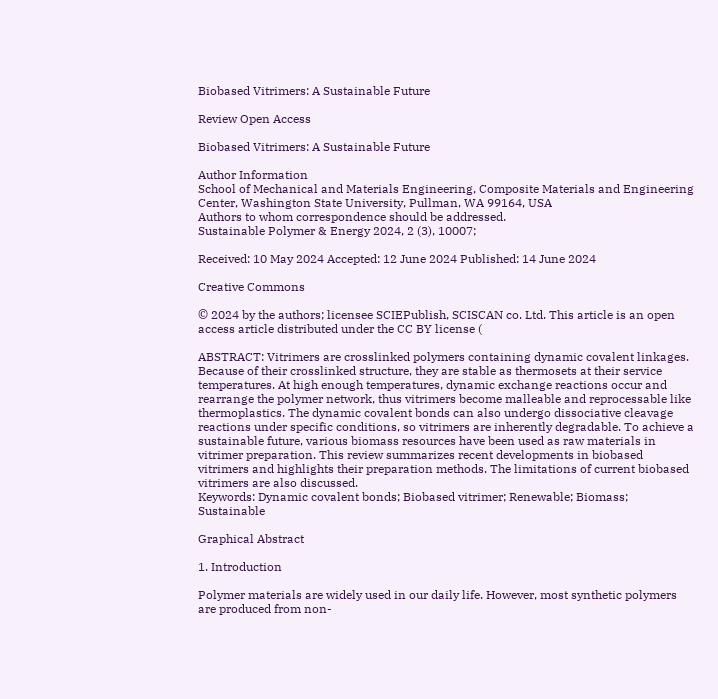Biobased Vitrimers: A Sustainable Future

Review Open Access

Biobased Vitrimers: A Sustainable Future

Author Information
School of Mechanical and Materials Engineering, Composite Materials and Engineering Center, Washington State University, Pullman, WA 99164, USA
Authors to whom correspondence should be addressed.
Sustainable Polymer & Energy 2024, 2 (3), 10007;

Received: 10 May 2024 Accepted: 12 June 2024 Published: 14 June 2024

Creative Commons

© 2024 by the authors; licensee SCIEPublish, SCISCAN co. Ltd. This article is an open access article distributed under the CC BY license (

ABSTRACT: Vitrimers are crosslinked polymers containing dynamic covalent linkages. Because of their crosslinked structure, they are stable as thermosets at their service temperatures. At high enough temperatures, dynamic exchange reactions occur and rearrange the polymer network, thus vitrimers become malleable and reprocessable like thermoplastics. The dynamic covalent bonds can also undergo dissociative cleavage reactions under specific conditions, so vitrimers are inherently degradable. To achieve a sustainable future, various biomass resources have been used as raw materials in vitrimer preparation. This review summarizes recent developments in biobased vitrimers and highlights their preparation methods. The limitations of current biobased vitrimers are also discussed.
Keywords: Dynamic covalent bonds; Biobased vitrimer; Renewable; Biomass; Sustainable

Graphical Abstract

1. Introduction

Polymer materials are widely used in our daily life. However, most synthetic polymers are produced from non-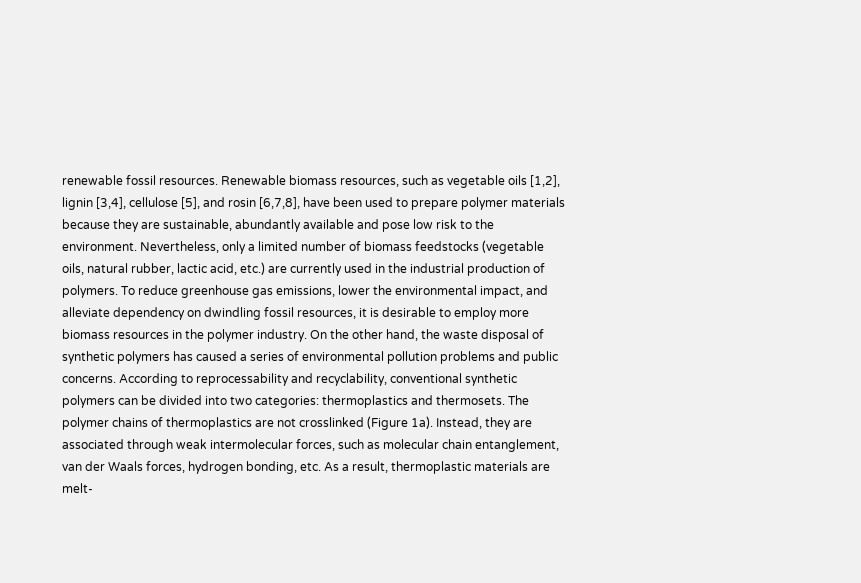renewable fossil resources. Renewable biomass resources, such as vegetable oils [1,2], lignin [3,4], cellulose [5], and rosin [6,7,8], have been used to prepare polymer materials because they are sustainable, abundantly available and pose low risk to the environment. Nevertheless, only a limited number of biomass feedstocks (vegetable oils, natural rubber, lactic acid, etc.) are currently used in the industrial production of polymers. To reduce greenhouse gas emissions, lower the environmental impact, and alleviate dependency on dwindling fossil resources, it is desirable to employ more biomass resources in the polymer industry. On the other hand, the waste disposal of synthetic polymers has caused a series of environmental pollution problems and public concerns. According to reprocessability and recyclability, conventional synthetic polymers can be divided into two categories: thermoplastics and thermosets. The polymer chains of thermoplastics are not crosslinked (Figure 1a). Instead, they are associated through weak intermolecular forces, such as molecular chain entanglement, van der Waals forces, hydrogen bonding, etc. As a result, thermoplastic materials are melt-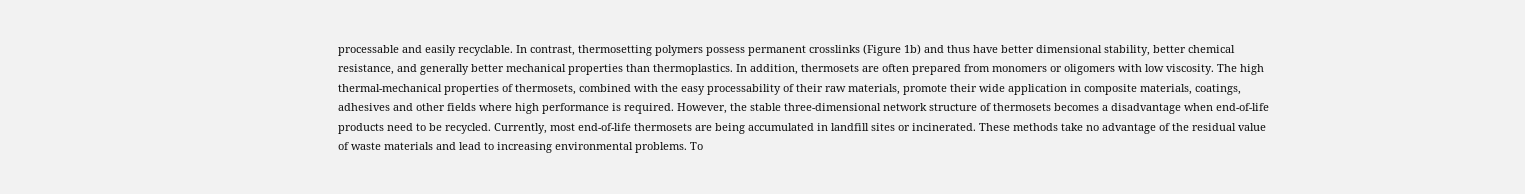processable and easily recyclable. In contrast, thermosetting polymers possess permanent crosslinks (Figure 1b) and thus have better dimensional stability, better chemical resistance, and generally better mechanical properties than thermoplastics. In addition, thermosets are often prepared from monomers or oligomers with low viscosity. The high thermal-mechanical properties of thermosets, combined with the easy processability of their raw materials, promote their wide application in composite materials, coatings, adhesives and other fields where high performance is required. However, the stable three-dimensional network structure of thermosets becomes a disadvantage when end-of-life products need to be recycled. Currently, most end-of-life thermosets are being accumulated in landfill sites or incinerated. These methods take no advantage of the residual value of waste materials and lead to increasing environmental problems. To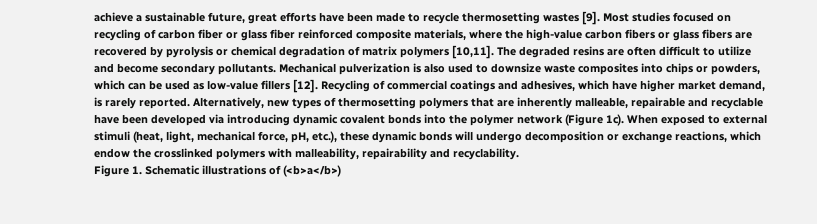achieve a sustainable future, great efforts have been made to recycle thermosetting wastes [9]. Most studies focused on recycling of carbon fiber or glass fiber reinforced composite materials, where the high-value carbon fibers or glass fibers are recovered by pyrolysis or chemical degradation of matrix polymers [10,11]. The degraded resins are often difficult to utilize and become secondary pollutants. Mechanical pulverization is also used to downsize waste composites into chips or powders, which can be used as low-value fillers [12]. Recycling of commercial coatings and adhesives, which have higher market demand, is rarely reported. Alternatively, new types of thermosetting polymers that are inherently malleable, repairable and recyclable have been developed via introducing dynamic covalent bonds into the polymer network (Figure 1c). When exposed to external stimuli (heat, light, mechanical force, pH, etc.), these dynamic bonds will undergo decomposition or exchange reactions, which endow the crosslinked polymers with malleability, repairability and recyclability.
Figure 1. Schematic illustrations of (<b>a</b>)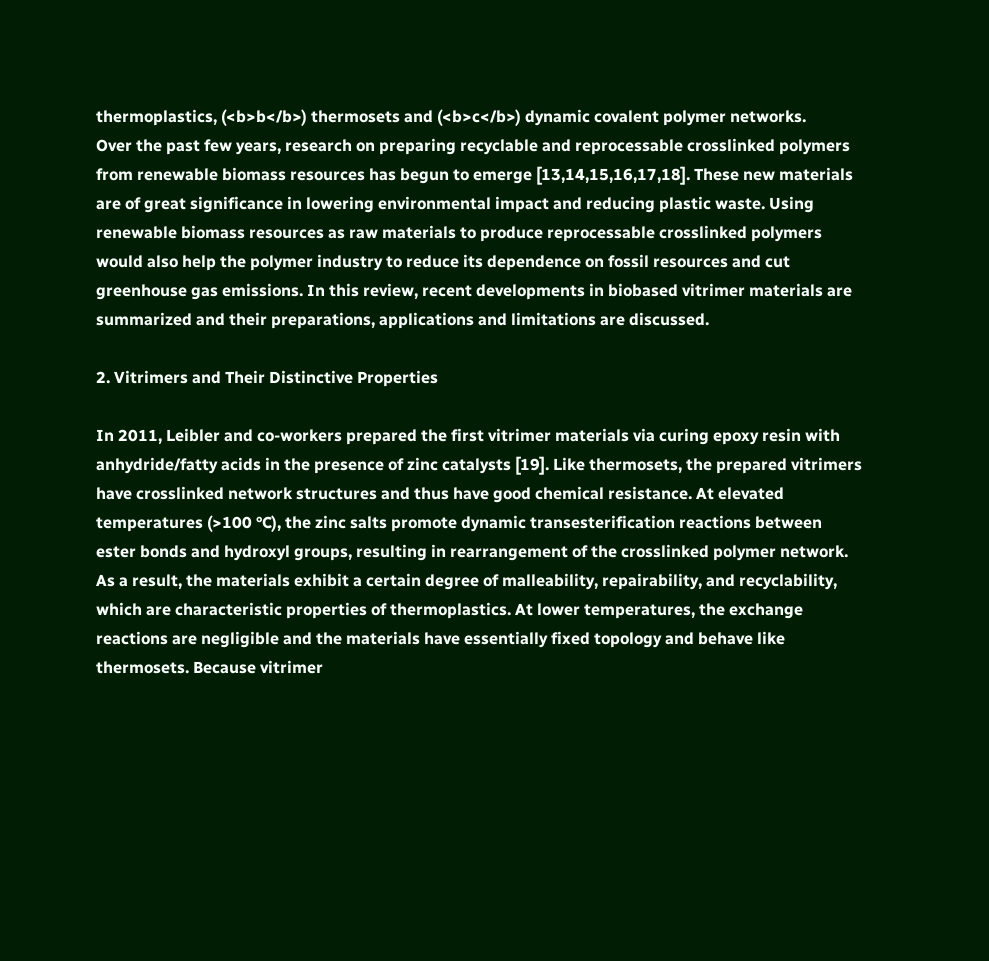thermoplastics, (<b>b</b>) thermosets and (<b>c</b>) dynamic covalent polymer networks.
Over the past few years, research on preparing recyclable and reprocessable crosslinked polymers from renewable biomass resources has begun to emerge [13,14,15,16,17,18]. These new materials are of great significance in lowering environmental impact and reducing plastic waste. Using renewable biomass resources as raw materials to produce reprocessable crosslinked polymers would also help the polymer industry to reduce its dependence on fossil resources and cut greenhouse gas emissions. In this review, recent developments in biobased vitrimer materials are summarized and their preparations, applications and limitations are discussed.

2. Vitrimers and Their Distinctive Properties

In 2011, Leibler and co-workers prepared the first vitrimer materials via curing epoxy resin with anhydride/fatty acids in the presence of zinc catalysts [19]. Like thermosets, the prepared vitrimers have crosslinked network structures and thus have good chemical resistance. At elevated temperatures (>100 °C), the zinc salts promote dynamic transesterification reactions between ester bonds and hydroxyl groups, resulting in rearrangement of the crosslinked polymer network. As a result, the materials exhibit a certain degree of malleability, repairability, and recyclability, which are characteristic properties of thermoplastics. At lower temperatures, the exchange reactions are negligible and the materials have essentially fixed topology and behave like thermosets. Because vitrimer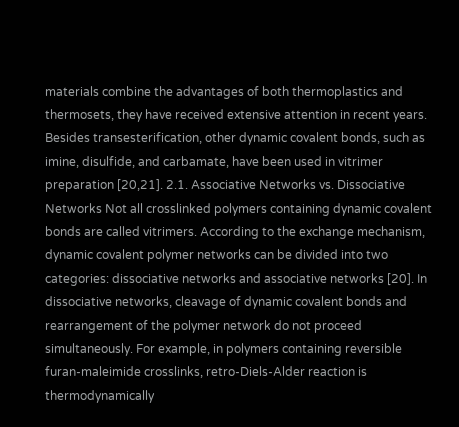materials combine the advantages of both thermoplastics and thermosets, they have received extensive attention in recent years. Besides transesterification, other dynamic covalent bonds, such as imine, disulfide, and carbamate, have been used in vitrimer preparation [20,21]. 2.1. Associative Networks vs. Dissociative Networks Not all crosslinked polymers containing dynamic covalent bonds are called vitrimers. According to the exchange mechanism, dynamic covalent polymer networks can be divided into two categories: dissociative networks and associative networks [20]. In dissociative networks, cleavage of dynamic covalent bonds and rearrangement of the polymer network do not proceed simultaneously. For example, in polymers containing reversible furan-maleimide crosslinks, retro-Diels-Alder reaction is thermodynamically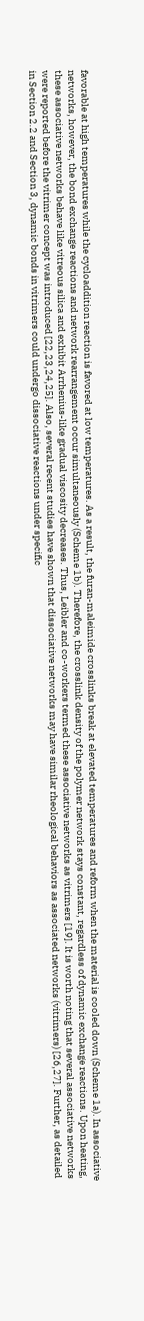favorable at high temperatures while the cycloaddition reaction is favored at low temperatures. As a result, the furan-maleimide crosslinks break at elevated temperatures and reform when the material is cooled down (Scheme 1a). In associative networks, however, the bond exchange reactions and network rearrangement occur simultaneously (Scheme 1b). Therefore, the crosslink density of the polymer network stays constant, regardless of dynamic exchange reactions. Upon heating, these associative networks behave like vitreous silica and exhibit Arrhenius-like gradual viscosity decreases. Thus, Leibler and co-workers termed these associative networks as vitrimers [19]. It is worth noting that several associative networks were reported before the vitrimer concept was introduced [22,23,24,25]. Also, several recent studies have shown that dissociative networks may have similar rheological behaviors as associated networks (vitrimers) [26,27]. Further, as detailed in Section 2.2 and Section 3, dynamic bonds in vitrimers could undergo dissociative reactions under specific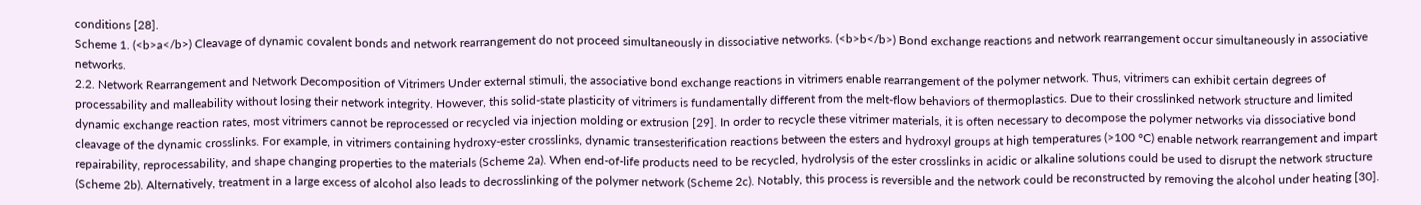conditions [28].
Scheme 1. (<b>a</b>) Cleavage of dynamic covalent bonds and network rearrangement do not proceed simultaneously in dissociative networks. (<b>b</b>) Bond exchange reactions and network rearrangement occur simultaneously in associative networks.
2.2. Network Rearrangement and Network Decomposition of Vitrimers Under external stimuli, the associative bond exchange reactions in vitrimers enable rearrangement of the polymer network. Thus, vitrimers can exhibit certain degrees of processability and malleability without losing their network integrity. However, this solid-state plasticity of vitrimers is fundamentally different from the melt-flow behaviors of thermoplastics. Due to their crosslinked network structure and limited dynamic exchange reaction rates, most vitrimers cannot be reprocessed or recycled via injection molding or extrusion [29]. In order to recycle these vitrimer materials, it is often necessary to decompose the polymer networks via dissociative bond cleavage of the dynamic crosslinks. For example, in vitrimers containing hydroxy-ester crosslinks, dynamic transesterification reactions between the esters and hydroxyl groups at high temperatures (>100 °C) enable network rearrangement and impart repairability, reprocessability, and shape changing properties to the materials (Scheme 2a). When end-of-life products need to be recycled, hydrolysis of the ester crosslinks in acidic or alkaline solutions could be used to disrupt the network structure (Scheme 2b). Alternatively, treatment in a large excess of alcohol also leads to decrosslinking of the polymer network (Scheme 2c). Notably, this process is reversible and the network could be reconstructed by removing the alcohol under heating [30].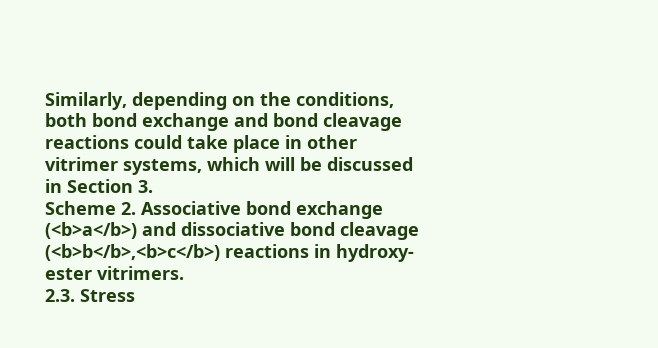Similarly, depending on the conditions, both bond exchange and bond cleavage reactions could take place in other vitrimer systems, which will be discussed in Section 3.
Scheme 2. Associative bond exchange (<b>a</b>) and dissociative bond cleavage (<b>b</b>,<b>c</b>) reactions in hydroxy-ester vitrimers.
2.3. Stress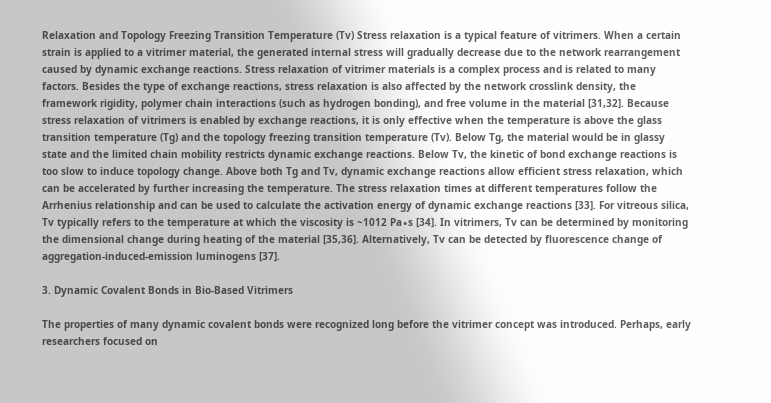Relaxation and Topology Freezing Transition Temperature (Tv) Stress relaxation is a typical feature of vitrimers. When a certain strain is applied to a vitrimer material, the generated internal stress will gradually decrease due to the network rearrangement caused by dynamic exchange reactions. Stress relaxation of vitrimer materials is a complex process and is related to many factors. Besides the type of exchange reactions, stress relaxation is also affected by the network crosslink density, the framework rigidity, polymer chain interactions (such as hydrogen bonding), and free volume in the material [31,32]. Because stress relaxation of vitrimers is enabled by exchange reactions, it is only effective when the temperature is above the glass transition temperature (Tg) and the topology freezing transition temperature (Tv). Below Tg, the material would be in glassy state and the limited chain mobility restricts dynamic exchange reactions. Below Tv, the kinetic of bond exchange reactions is too slow to induce topology change. Above both Tg and Tv, dynamic exchange reactions allow efficient stress relaxation, which can be accelerated by further increasing the temperature. The stress relaxation times at different temperatures follow the Arrhenius relationship and can be used to calculate the activation energy of dynamic exchange reactions [33]. For vitreous silica, Tv typically refers to the temperature at which the viscosity is ~1012 Pa∙s [34]. In vitrimers, Tv can be determined by monitoring the dimensional change during heating of the material [35,36]. Alternatively, Tv can be detected by fluorescence change of aggregation-induced-emission luminogens [37].

3. Dynamic Covalent Bonds in Bio-Based Vitrimers

The properties of many dynamic covalent bonds were recognized long before the vitrimer concept was introduced. Perhaps, early researchers focused on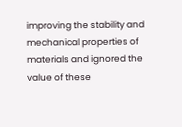improving the stability and mechanical properties of materials and ignored the value of these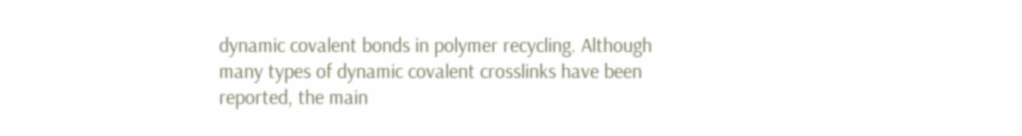dynamic covalent bonds in polymer recycling. Although many types of dynamic covalent crosslinks have been reported, the main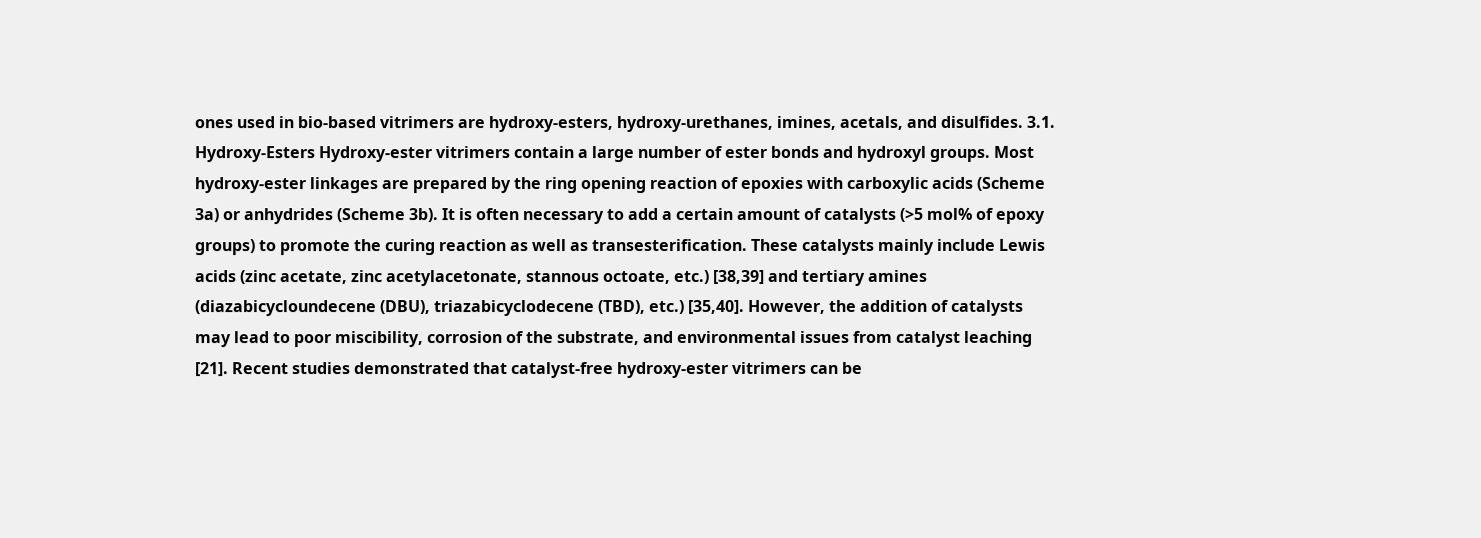ones used in bio-based vitrimers are hydroxy-esters, hydroxy-urethanes, imines, acetals, and disulfides. 3.1. Hydroxy-Esters Hydroxy-ester vitrimers contain a large number of ester bonds and hydroxyl groups. Most hydroxy-ester linkages are prepared by the ring opening reaction of epoxies with carboxylic acids (Scheme 3a) or anhydrides (Scheme 3b). It is often necessary to add a certain amount of catalysts (>5 mol% of epoxy groups) to promote the curing reaction as well as transesterification. These catalysts mainly include Lewis acids (zinc acetate, zinc acetylacetonate, stannous octoate, etc.) [38,39] and tertiary amines (diazabicycloundecene (DBU), triazabicyclodecene (TBD), etc.) [35,40]. However, the addition of catalysts may lead to poor miscibility, corrosion of the substrate, and environmental issues from catalyst leaching [21]. Recent studies demonstrated that catalyst-free hydroxy-ester vitrimers can be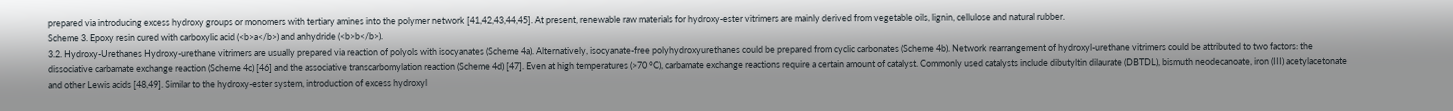prepared via introducing excess hydroxy groups or monomers with tertiary amines into the polymer network [41,42,43,44,45]. At present, renewable raw materials for hydroxy-ester vitrimers are mainly derived from vegetable oils, lignin, cellulose and natural rubber.
Scheme 3. Epoxy resin cured with carboxylic acid (<b>a</b>) and anhydride (<b>b</b>).
3.2. Hydroxy-Urethanes Hydroxy-urethane vitrimers are usually prepared via reaction of polyols with isocyanates (Scheme 4a). Alternatively, isocyanate-free polyhydroxyurethanes could be prepared from cyclic carbonates (Scheme 4b). Network rearrangement of hydroxyl-urethane vitrimers could be attributed to two factors: the dissociative carbamate exchange reaction (Scheme 4c) [46] and the associative transcarbomylation reaction (Scheme 4d) [47]. Even at high temperatures (>70 °C), carbamate exchange reactions require a certain amount of catalyst. Commonly used catalysts include dibutyltin dilaurate (DBTDL), bismuth neodecanoate, iron (III) acetylacetonate and other Lewis acids [48,49]. Similar to the hydroxy-ester system, introduction of excess hydroxyl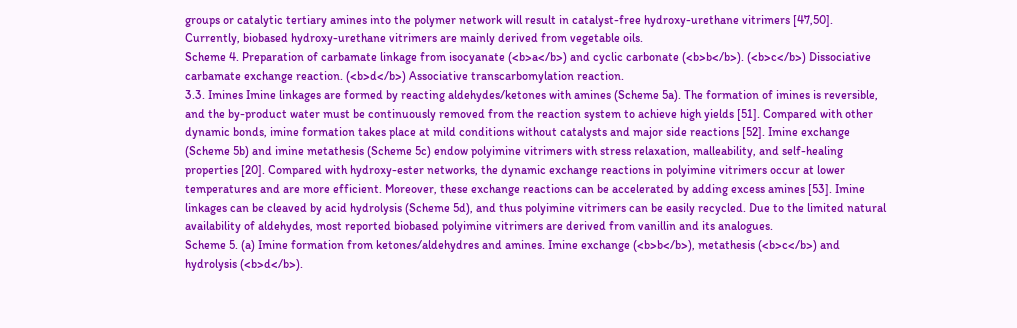groups or catalytic tertiary amines into the polymer network will result in catalyst-free hydroxy-urethane vitrimers [47,50]. Currently, biobased hydroxy-urethane vitrimers are mainly derived from vegetable oils.
Scheme 4. Preparation of carbamate linkage from isocyanate (<b>a</b>) and cyclic carbonate (<b>b</b>). (<b>c</b>) Dissociative carbamate exchange reaction. (<b>d</b>) Associative transcarbomylation reaction.
3.3. Imines Imine linkages are formed by reacting aldehydes/ketones with amines (Scheme 5a). The formation of imines is reversible, and the by-product water must be continuously removed from the reaction system to achieve high yields [51]. Compared with other dynamic bonds, imine formation takes place at mild conditions without catalysts and major side reactions [52]. Imine exchange (Scheme 5b) and imine metathesis (Scheme 5c) endow polyimine vitrimers with stress relaxation, malleability, and self-healing properties [20]. Compared with hydroxy-ester networks, the dynamic exchange reactions in polyimine vitrimers occur at lower temperatures and are more efficient. Moreover, these exchange reactions can be accelerated by adding excess amines [53]. Imine linkages can be cleaved by acid hydrolysis (Scheme 5d), and thus polyimine vitrimers can be easily recycled. Due to the limited natural availability of aldehydes, most reported biobased polyimine vitrimers are derived from vanillin and its analogues.
Scheme 5. (a) Imine formation from ketones/aldehydres and amines. Imine exchange (<b>b</b>), metathesis (<b>c</b>) and hydrolysis (<b>d</b>).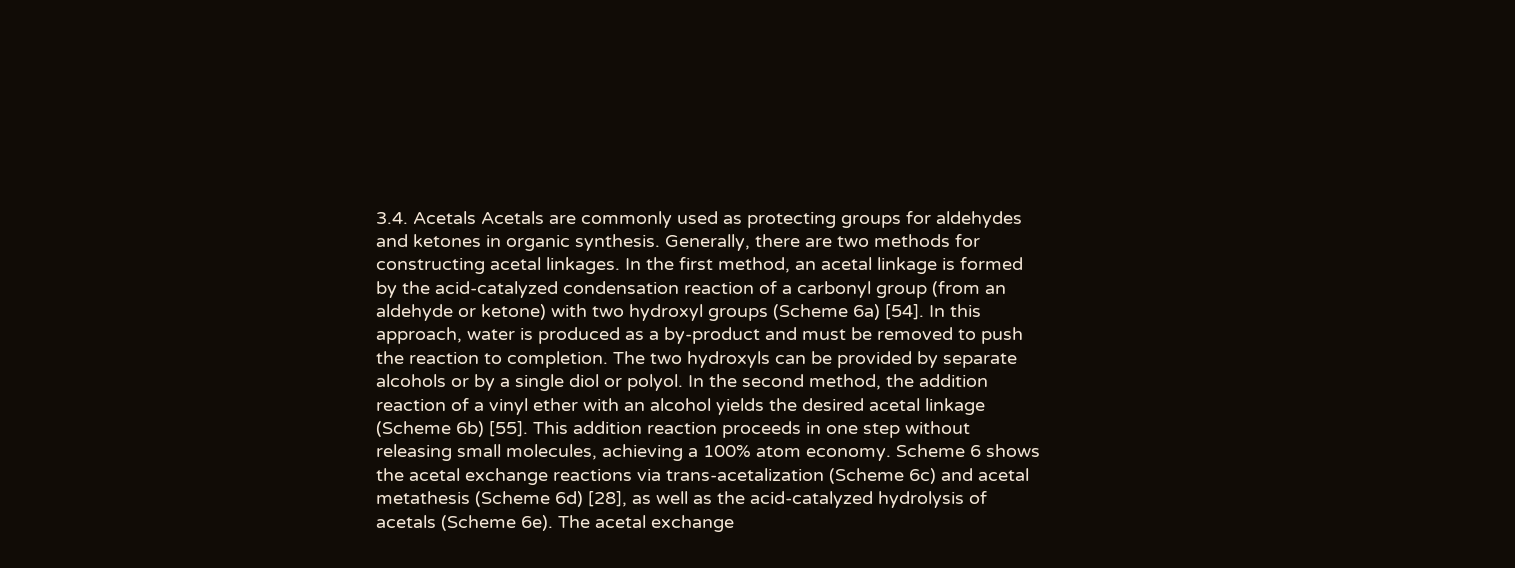3.4. Acetals Acetals are commonly used as protecting groups for aldehydes and ketones in organic synthesis. Generally, there are two methods for constructing acetal linkages. In the first method, an acetal linkage is formed by the acid-catalyzed condensation reaction of a carbonyl group (from an aldehyde or ketone) with two hydroxyl groups (Scheme 6a) [54]. In this approach, water is produced as a by-product and must be removed to push the reaction to completion. The two hydroxyls can be provided by separate alcohols or by a single diol or polyol. In the second method, the addition reaction of a vinyl ether with an alcohol yields the desired acetal linkage (Scheme 6b) [55]. This addition reaction proceeds in one step without releasing small molecules, achieving a 100% atom economy. Scheme 6 shows the acetal exchange reactions via trans-acetalization (Scheme 6c) and acetal metathesis (Scheme 6d) [28], as well as the acid-catalyzed hydrolysis of acetals (Scheme 6e). The acetal exchange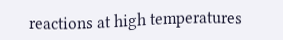reactions at high temperatures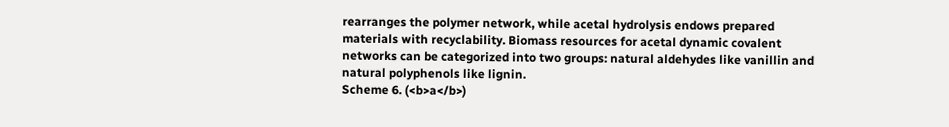rearranges the polymer network, while acetal hydrolysis endows prepared materials with recyclability. Biomass resources for acetal dynamic covalent networks can be categorized into two groups: natural aldehydes like vanillin and natural polyphenols like lignin.
Scheme 6. (<b>a</b>)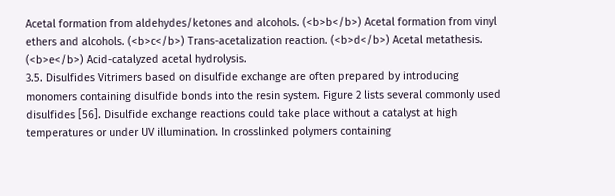Acetal formation from aldehydes/ketones and alcohols. (<b>b</b>) Acetal formation from vinyl ethers and alcohols. (<b>c</b>) Trans-acetalization reaction. (<b>d</b>) Acetal metathesis. (<b>e</b>) Acid-catalyzed acetal hydrolysis.
3.5. Disulfides Vitrimers based on disulfide exchange are often prepared by introducing monomers containing disulfide bonds into the resin system. Figure 2 lists several commonly used disulfides [56]. Disulfide exchange reactions could take place without a catalyst at high temperatures or under UV illumination. In crosslinked polymers containing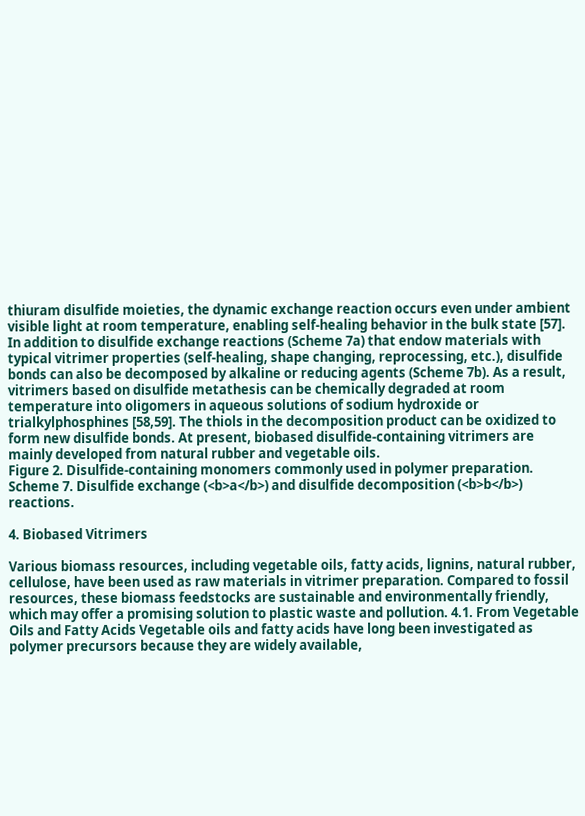thiuram disulfide moieties, the dynamic exchange reaction occurs even under ambient visible light at room temperature, enabling self-healing behavior in the bulk state [57]. In addition to disulfide exchange reactions (Scheme 7a) that endow materials with typical vitrimer properties (self-healing, shape changing, reprocessing, etc.), disulfide bonds can also be decomposed by alkaline or reducing agents (Scheme 7b). As a result, vitrimers based on disulfide metathesis can be chemically degraded at room temperature into oligomers in aqueous solutions of sodium hydroxide or trialkylphosphines [58,59]. The thiols in the decomposition product can be oxidized to form new disulfide bonds. At present, biobased disulfide-containing vitrimers are mainly developed from natural rubber and vegetable oils.
Figure 2. Disulfide-containing monomers commonly used in polymer preparation.
Scheme 7. Disulfide exchange (<b>a</b>) and disulfide decomposition (<b>b</b>) reactions.

4. Biobased Vitrimers

Various biomass resources, including vegetable oils, fatty acids, lignins, natural rubber, cellulose, have been used as raw materials in vitrimer preparation. Compared to fossil resources, these biomass feedstocks are sustainable and environmentally friendly, which may offer a promising solution to plastic waste and pollution. 4.1. From Vegetable Oils and Fatty Acids Vegetable oils and fatty acids have long been investigated as polymer precursors because they are widely available,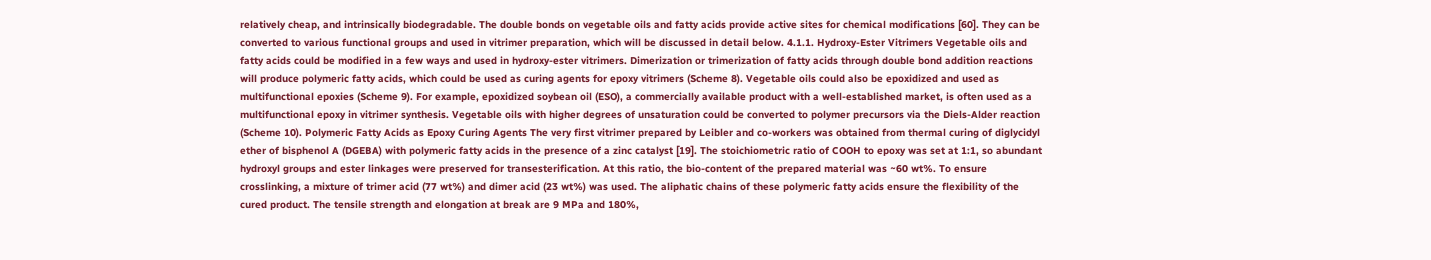relatively cheap, and intrinsically biodegradable. The double bonds on vegetable oils and fatty acids provide active sites for chemical modifications [60]. They can be converted to various functional groups and used in vitrimer preparation, which will be discussed in detail below. 4.1.1. Hydroxy-Ester Vitrimers Vegetable oils and fatty acids could be modified in a few ways and used in hydroxy-ester vitrimers. Dimerization or trimerization of fatty acids through double bond addition reactions will produce polymeric fatty acids, which could be used as curing agents for epoxy vitrimers (Scheme 8). Vegetable oils could also be epoxidized and used as multifunctional epoxies (Scheme 9). For example, epoxidized soybean oil (ESO), a commercially available product with a well-established market, is often used as a multifunctional epoxy in vitrimer synthesis. Vegetable oils with higher degrees of unsaturation could be converted to polymer precursors via the Diels-Alder reaction (Scheme 10). Polymeric Fatty Acids as Epoxy Curing Agents The very first vitrimer prepared by Leibler and co-workers was obtained from thermal curing of diglycidyl ether of bisphenol A (DGEBA) with polymeric fatty acids in the presence of a zinc catalyst [19]. The stoichiometric ratio of COOH to epoxy was set at 1:1, so abundant hydroxyl groups and ester linkages were preserved for transesterification. At this ratio, the bio-content of the prepared material was ~60 wt%. To ensure crosslinking, a mixture of trimer acid (77 wt%) and dimer acid (23 wt%) was used. The aliphatic chains of these polymeric fatty acids ensure the flexibility of the cured product. The tensile strength and elongation at break are 9 MPa and 180%,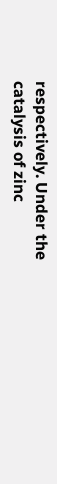respectively. Under the catalysis of zinc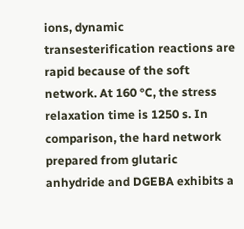ions, dynamic transesterification reactions are rapid because of the soft network. At 160 °C, the stress relaxation time is 1250 s. In comparison, the hard network prepared from glutaric anhydride and DGEBA exhibits a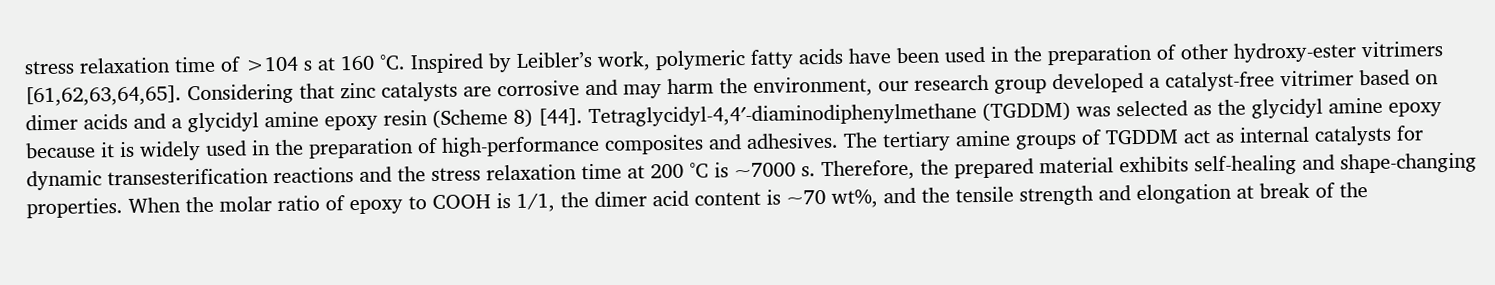stress relaxation time of >104 s at 160 °C. Inspired by Leibler’s work, polymeric fatty acids have been used in the preparation of other hydroxy-ester vitrimers [61,62,63,64,65]. Considering that zinc catalysts are corrosive and may harm the environment, our research group developed a catalyst-free vitrimer based on dimer acids and a glycidyl amine epoxy resin (Scheme 8) [44]. Tetraglycidyl-4,4′-diaminodiphenylmethane (TGDDM) was selected as the glycidyl amine epoxy because it is widely used in the preparation of high-performance composites and adhesives. The tertiary amine groups of TGDDM act as internal catalysts for dynamic transesterification reactions and the stress relaxation time at 200 °C is ~7000 s. Therefore, the prepared material exhibits self-healing and shape-changing properties. When the molar ratio of epoxy to COOH is 1/1, the dimer acid content is ~70 wt%, and the tensile strength and elongation at break of the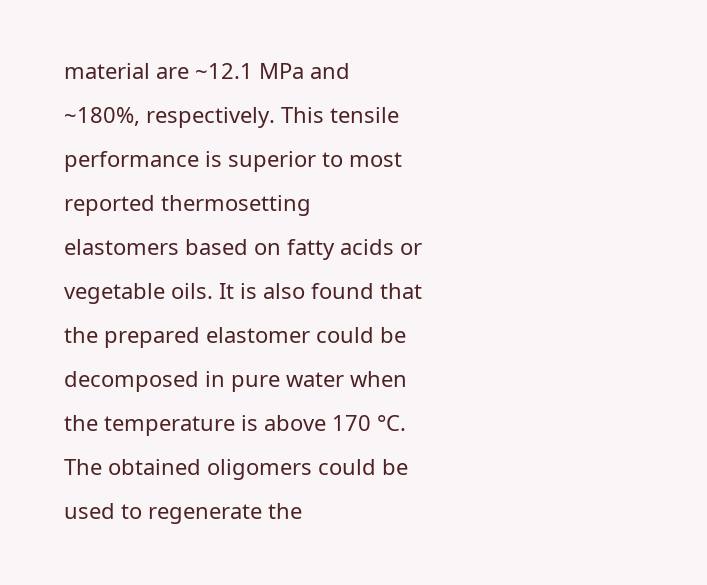material are ~12.1 MPa and ~180%, respectively. This tensile performance is superior to most reported thermosetting elastomers based on fatty acids or vegetable oils. It is also found that the prepared elastomer could be decomposed in pure water when the temperature is above 170 °C. The obtained oligomers could be used to regenerate the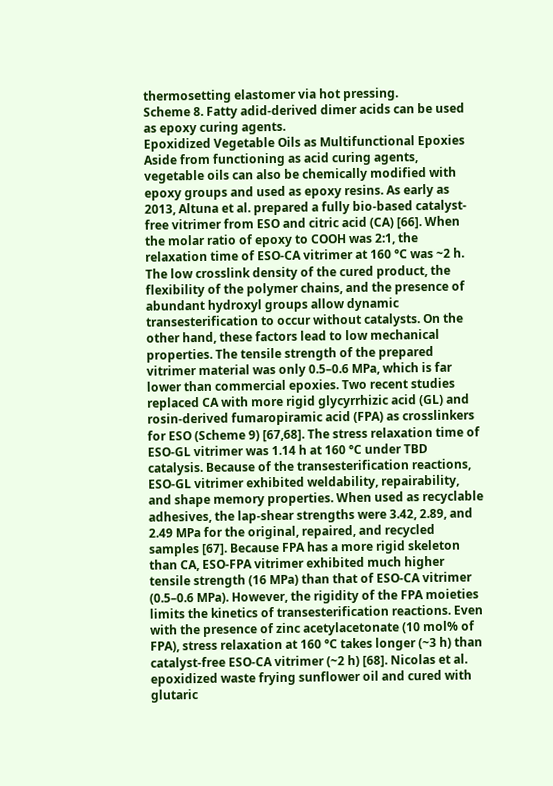thermosetting elastomer via hot pressing.
Scheme 8. Fatty adid-derived dimer acids can be used as epoxy curing agents.
Epoxidized Vegetable Oils as Multifunctional Epoxies Aside from functioning as acid curing agents, vegetable oils can also be chemically modified with epoxy groups and used as epoxy resins. As early as 2013, Altuna et al. prepared a fully bio-based catalyst-free vitrimer from ESO and citric acid (CA) [66]. When the molar ratio of epoxy to COOH was 2:1, the relaxation time of ESO-CA vitrimer at 160 °C was ~2 h. The low crosslink density of the cured product, the flexibility of the polymer chains, and the presence of abundant hydroxyl groups allow dynamic transesterification to occur without catalysts. On the other hand, these factors lead to low mechanical properties. The tensile strength of the prepared vitrimer material was only 0.5–0.6 MPa, which is far lower than commercial epoxies. Two recent studies replaced CA with more rigid glycyrrhizic acid (GL) and rosin-derived fumaropiramic acid (FPA) as crosslinkers for ESO (Scheme 9) [67,68]. The stress relaxation time of ESO-GL vitrimer was 1.14 h at 160 °C under TBD catalysis. Because of the transesterification reactions, ESO-GL vitrimer exhibited weldability, repairability, and shape memory properties. When used as recyclable adhesives, the lap-shear strengths were 3.42, 2.89, and 2.49 MPa for the original, repaired, and recycled samples [67]. Because FPA has a more rigid skeleton than CA, ESO-FPA vitrimer exhibited much higher tensile strength (16 MPa) than that of ESO-CA vitrimer (0.5–0.6 MPa). However, the rigidity of the FPA moieties limits the kinetics of transesterification reactions. Even with the presence of zinc acetylacetonate (10 mol% of FPA), stress relaxation at 160 °C takes longer (~3 h) than catalyst-free ESO-CA vitrimer (~2 h) [68]. Nicolas et al. epoxidized waste frying sunflower oil and cured with glutaric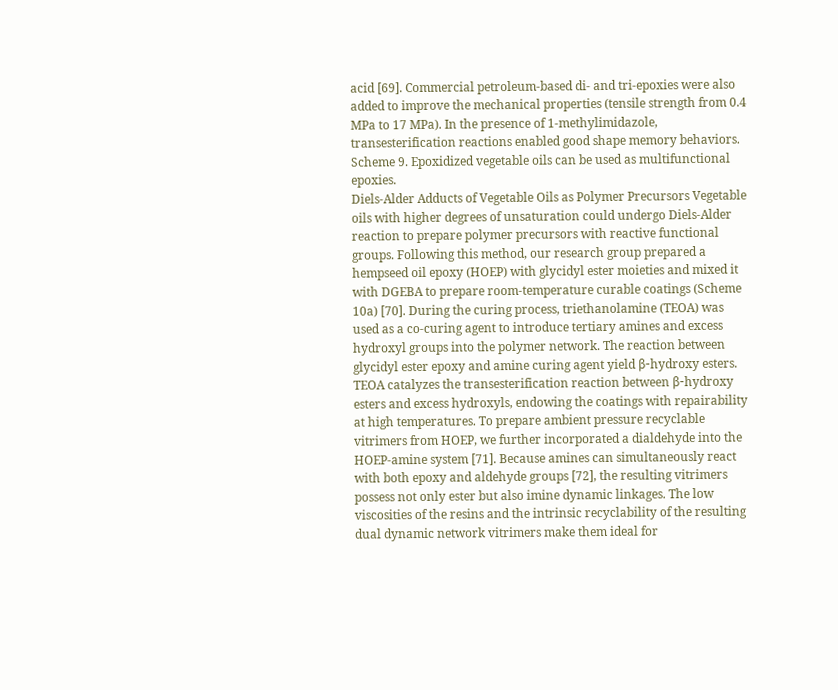acid [69]. Commercial petroleum-based di- and tri-epoxies were also added to improve the mechanical properties (tensile strength from 0.4 MPa to 17 MPa). In the presence of 1-methylimidazole, transesterification reactions enabled good shape memory behaviors.
Scheme 9. Epoxidized vegetable oils can be used as multifunctional epoxies.
Diels-Alder Adducts of Vegetable Oils as Polymer Precursors Vegetable oils with higher degrees of unsaturation could undergo Diels-Alder reaction to prepare polymer precursors with reactive functional groups. Following this method, our research group prepared a hempseed oil epoxy (HOEP) with glycidyl ester moieties and mixed it with DGEBA to prepare room-temperature curable coatings (Scheme 10a) [70]. During the curing process, triethanolamine (TEOA) was used as a co-curing agent to introduce tertiary amines and excess hydroxyl groups into the polymer network. The reaction between glycidyl ester epoxy and amine curing agent yield β-hydroxy esters. TEOA catalyzes the transesterification reaction between β-hydroxy esters and excess hydroxyls, endowing the coatings with repairability at high temperatures. To prepare ambient pressure recyclable vitrimers from HOEP, we further incorporated a dialdehyde into the HOEP-amine system [71]. Because amines can simultaneously react with both epoxy and aldehyde groups [72], the resulting vitrimers possess not only ester but also imine dynamic linkages. The low viscosities of the resins and the intrinsic recyclability of the resulting dual dynamic network vitrimers make them ideal for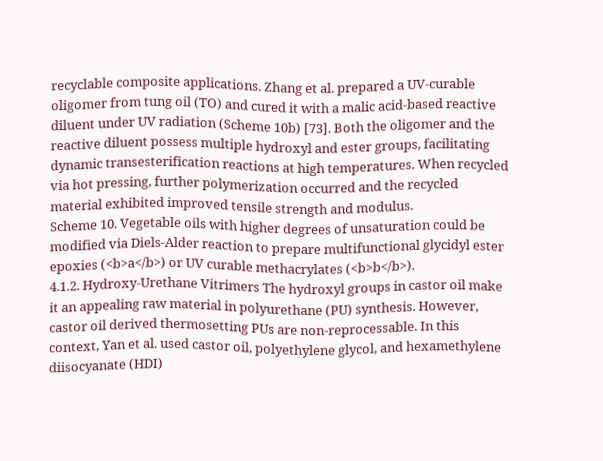recyclable composite applications. Zhang et al. prepared a UV-curable oligomer from tung oil (TO) and cured it with a malic acid-based reactive diluent under UV radiation (Scheme 10b) [73]. Both the oligomer and the reactive diluent possess multiple hydroxyl and ester groups, facilitating dynamic transesterification reactions at high temperatures. When recycled via hot pressing, further polymerization occurred and the recycled material exhibited improved tensile strength and modulus.
Scheme 10. Vegetable oils with higher degrees of unsaturation could be modified via Diels-Alder reaction to prepare multifunctional glycidyl ester epoxies (<b>a</b>) or UV curable methacrylates (<b>b</b>).
4.1.2. Hydroxy-Urethane Vitrimers The hydroxyl groups in castor oil make it an appealing raw material in polyurethane (PU) synthesis. However, castor oil derived thermosetting PUs are non-reprocessable. In this context, Yan et al. used castor oil, polyethylene glycol, and hexamethylene diisocyanate (HDI)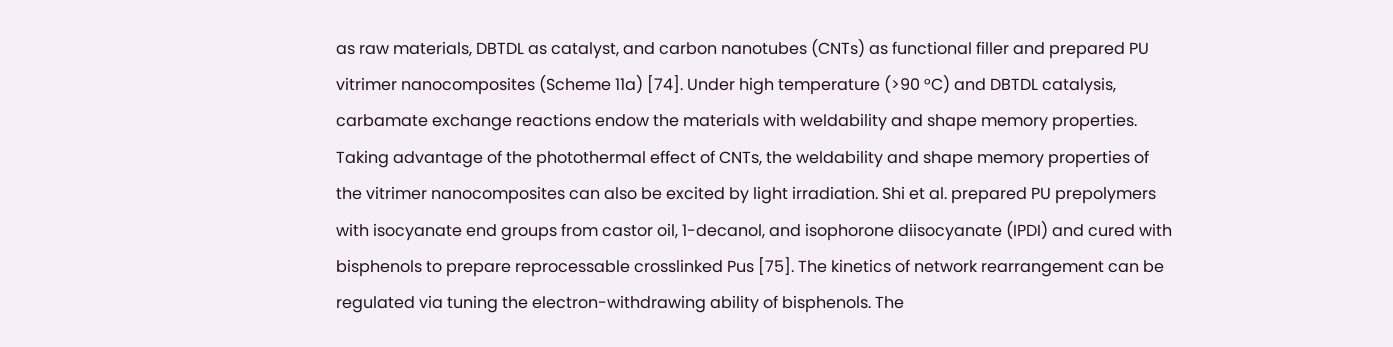as raw materials, DBTDL as catalyst, and carbon nanotubes (CNTs) as functional filler and prepared PU vitrimer nanocomposites (Scheme 11a) [74]. Under high temperature (>90 °C) and DBTDL catalysis, carbamate exchange reactions endow the materials with weldability and shape memory properties. Taking advantage of the photothermal effect of CNTs, the weldability and shape memory properties of the vitrimer nanocomposites can also be excited by light irradiation. Shi et al. prepared PU prepolymers with isocyanate end groups from castor oil, 1-decanol, and isophorone diisocyanate (IPDI) and cured with bisphenols to prepare reprocessable crosslinked Pus [75]. The kinetics of network rearrangement can be regulated via tuning the electron-withdrawing ability of bisphenols. The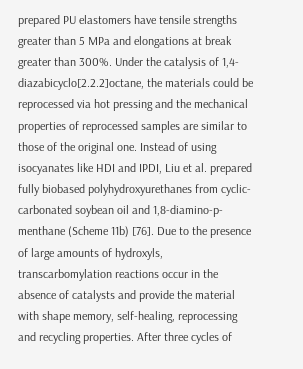prepared PU elastomers have tensile strengths greater than 5 MPa and elongations at break greater than 300%. Under the catalysis of 1,4-diazabicyclo[2.2.2]octane, the materials could be reprocessed via hot pressing and the mechanical properties of reprocessed samples are similar to those of the original one. Instead of using isocyanates like HDI and IPDI, Liu et al. prepared fully biobased polyhydroxyurethanes from cyclic-carbonated soybean oil and 1,8-diamino-p-menthane (Scheme 11b) [76]. Due to the presence of large amounts of hydroxyls, transcarbomylation reactions occur in the absence of catalysts and provide the material with shape memory, self-healing, reprocessing and recycling properties. After three cycles of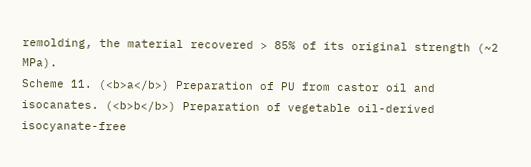remolding, the material recovered > 85% of its original strength (~2 MPa).
Scheme 11. (<b>a</b>) Preparation of PU from castor oil and isocanates. (<b>b</b>) Preparation of vegetable oil-derived isocyanate-free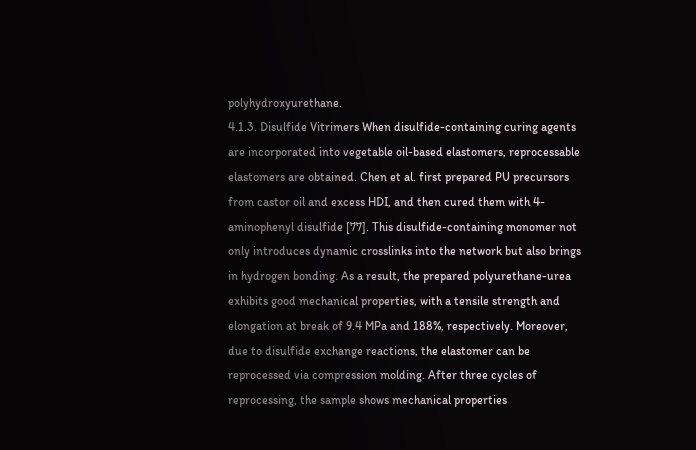polyhydroxyurethane.
4.1.3. Disulfide Vitrimers When disulfide-containing curing agents are incorporated into vegetable oil-based elastomers, reprocessable elastomers are obtained. Chen et al. first prepared PU precursors from castor oil and excess HDI, and then cured them with 4-aminophenyl disulfide [77]. This disulfide-containing monomer not only introduces dynamic crosslinks into the network but also brings in hydrogen bonding. As a result, the prepared polyurethane-urea exhibits good mechanical properties, with a tensile strength and elongation at break of 9.4 MPa and 188%, respectively. Moreover, due to disulfide exchange reactions, the elastomer can be reprocessed via compression molding. After three cycles of reprocessing, the sample shows mechanical properties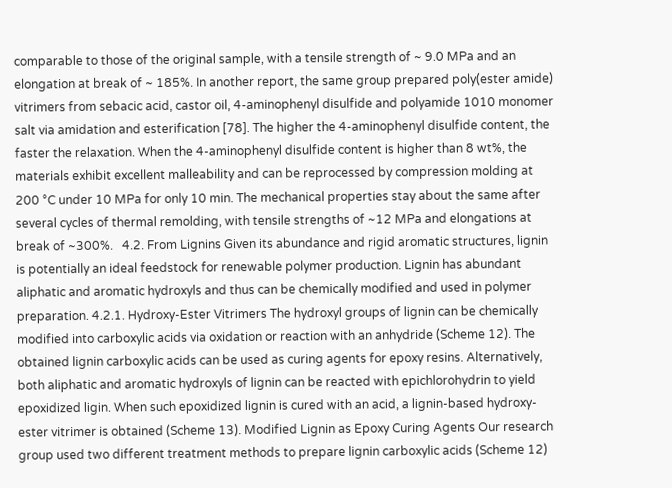comparable to those of the original sample, with a tensile strength of ~ 9.0 MPa and an elongation at break of ~ 185%. In another report, the same group prepared poly(ester amide) vitrimers from sebacic acid, castor oil, 4-aminophenyl disulfide and polyamide 1010 monomer salt via amidation and esterification [78]. The higher the 4-aminophenyl disulfide content, the faster the relaxation. When the 4-aminophenyl disulfide content is higher than 8 wt%, the materials exhibit excellent malleability and can be reprocessed by compression molding at 200 °C under 10 MPa for only 10 min. The mechanical properties stay about the same after several cycles of thermal remolding, with tensile strengths of ~12 MPa and elongations at break of ~300%.   4.2. From Lignins Given its abundance and rigid aromatic structures, lignin is potentially an ideal feedstock for renewable polymer production. Lignin has abundant aliphatic and aromatic hydroxyls and thus can be chemically modified and used in polymer preparation. 4.2.1. Hydroxy-Ester Vitrimers The hydroxyl groups of lignin can be chemically modified into carboxylic acids via oxidation or reaction with an anhydride (Scheme 12). The obtained lignin carboxylic acids can be used as curing agents for epoxy resins. Alternatively, both aliphatic and aromatic hydroxyls of lignin can be reacted with epichlorohydrin to yield epoxidized ligin. When such epoxidized lignin is cured with an acid, a lignin-based hydroxy-ester vitrimer is obtained (Scheme 13). Modified Lignin as Epoxy Curing Agents Our research group used two different treatment methods to prepare lignin carboxylic acids (Scheme 12)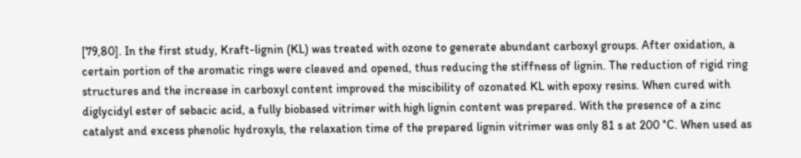[79,80]. In the first study, Kraft-lignin (KL) was treated with ozone to generate abundant carboxyl groups. After oxidation, a certain portion of the aromatic rings were cleaved and opened, thus reducing the stiffness of lignin. The reduction of rigid ring structures and the increase in carboxyl content improved the miscibility of ozonated KL with epoxy resins. When cured with diglycidyl ester of sebacic acid, a fully biobased vitrimer with high lignin content was prepared. With the presence of a zinc catalyst and excess phenolic hydroxyls, the relaxation time of the prepared lignin vitrimer was only 81 s at 200 °C. When used as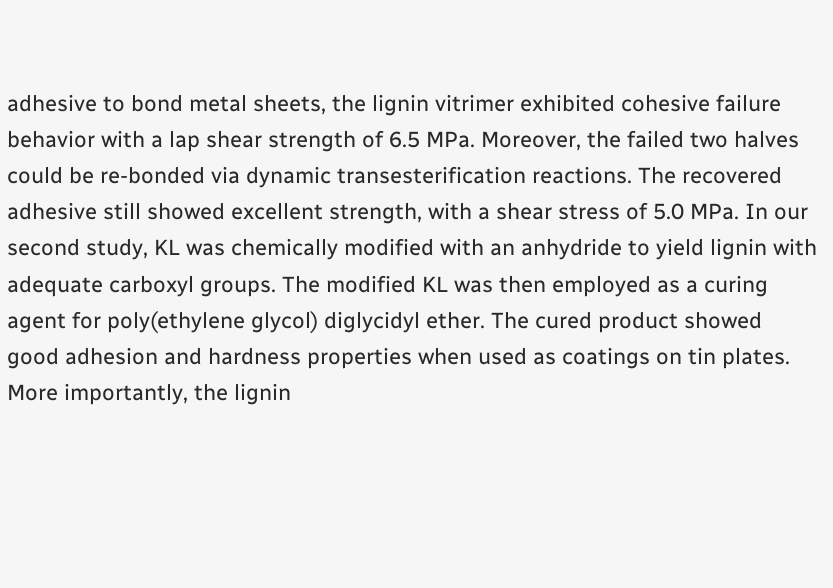adhesive to bond metal sheets, the lignin vitrimer exhibited cohesive failure behavior with a lap shear strength of 6.5 MPa. Moreover, the failed two halves could be re-bonded via dynamic transesterification reactions. The recovered adhesive still showed excellent strength, with a shear stress of 5.0 MPa. In our second study, KL was chemically modified with an anhydride to yield lignin with adequate carboxyl groups. The modified KL was then employed as a curing agent for poly(ethylene glycol) diglycidyl ether. The cured product showed good adhesion and hardness properties when used as coatings on tin plates. More importantly, the lignin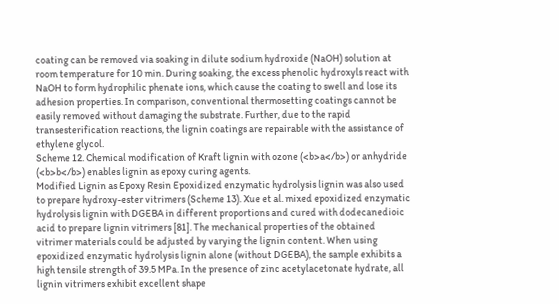coating can be removed via soaking in dilute sodium hydroxide (NaOH) solution at room temperature for 10 min. During soaking, the excess phenolic hydroxyls react with NaOH to form hydrophilic phenate ions, which cause the coating to swell and lose its adhesion properties. In comparison, conventional thermosetting coatings cannot be easily removed without damaging the substrate. Further, due to the rapid transesterification reactions, the lignin coatings are repairable with the assistance of ethylene glycol.
Scheme 12. Chemical modification of Kraft lignin with ozone (<b>a</b>) or anhydride (<b>b</b>) enables lignin as epoxy curing agents.
Modified Lignin as Epoxy Resin Epoxidized enzymatic hydrolysis lignin was also used to prepare hydroxy-ester vitrimers (Scheme 13). Xue et al. mixed epoxidized enzymatic hydrolysis lignin with DGEBA in different proportions and cured with dodecanedioic acid to prepare lignin vitrimers [81]. The mechanical properties of the obtained vitrimer materials could be adjusted by varying the lignin content. When using epoxidized enzymatic hydrolysis lignin alone (without DGEBA), the sample exhibits a high tensile strength of 39.5 MPa. In the presence of zinc acetylacetonate hydrate, all lignin vitrimers exhibit excellent shape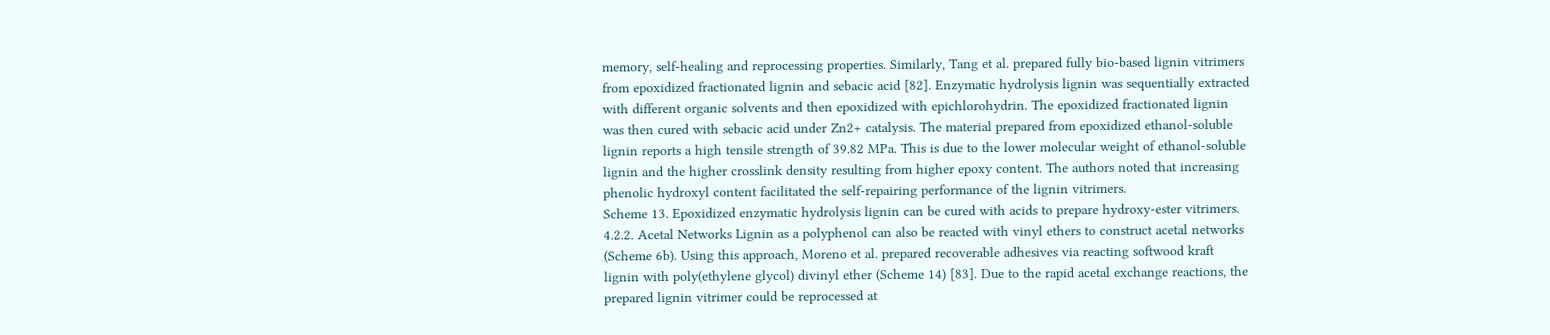memory, self-healing and reprocessing properties. Similarly, Tang et al. prepared fully bio-based lignin vitrimers from epoxidized fractionated lignin and sebacic acid [82]. Enzymatic hydrolysis lignin was sequentially extracted with different organic solvents and then epoxidized with epichlorohydrin. The epoxidized fractionated lignin was then cured with sebacic acid under Zn2+ catalysis. The material prepared from epoxidized ethanol-soluble lignin reports a high tensile strength of 39.82 MPa. This is due to the lower molecular weight of ethanol-soluble lignin and the higher crosslink density resulting from higher epoxy content. The authors noted that increasing phenolic hydroxyl content facilitated the self-repairing performance of the lignin vitrimers.
Scheme 13. Epoxidized enzymatic hydrolysis lignin can be cured with acids to prepare hydroxy-ester vitrimers.
4.2.2. Acetal Networks Lignin as a polyphenol can also be reacted with vinyl ethers to construct acetal networks (Scheme 6b). Using this approach, Moreno et al. prepared recoverable adhesives via reacting softwood kraft lignin with poly(ethylene glycol) divinyl ether (Scheme 14) [83]. Due to the rapid acetal exchange reactions, the prepared lignin vitrimer could be reprocessed at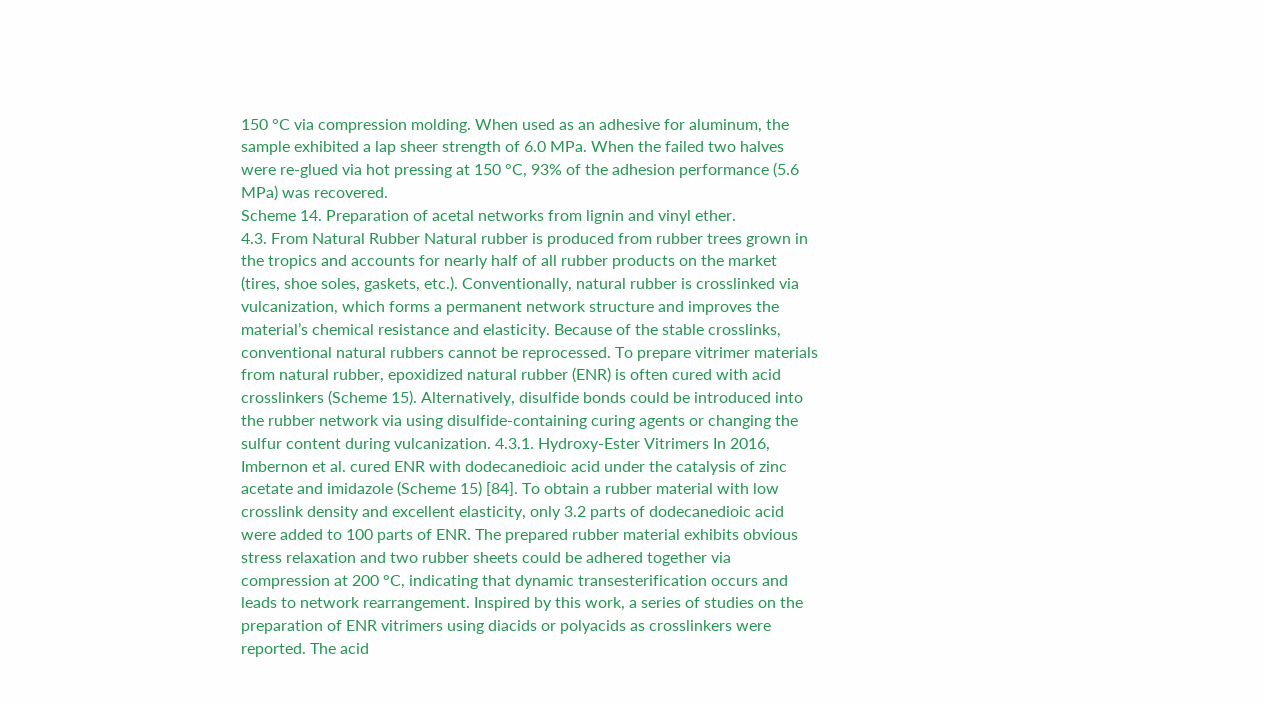150 °C via compression molding. When used as an adhesive for aluminum, the sample exhibited a lap sheer strength of 6.0 MPa. When the failed two halves were re-glued via hot pressing at 150 °C, 93% of the adhesion performance (5.6 MPa) was recovered.
Scheme 14. Preparation of acetal networks from lignin and vinyl ether.
4.3. From Natural Rubber Natural rubber is produced from rubber trees grown in the tropics and accounts for nearly half of all rubber products on the market (tires, shoe soles, gaskets, etc.). Conventionally, natural rubber is crosslinked via vulcanization, which forms a permanent network structure and improves the material’s chemical resistance and elasticity. Because of the stable crosslinks, conventional natural rubbers cannot be reprocessed. To prepare vitrimer materials from natural rubber, epoxidized natural rubber (ENR) is often cured with acid crosslinkers (Scheme 15). Alternatively, disulfide bonds could be introduced into the rubber network via using disulfide-containing curing agents or changing the sulfur content during vulcanization. 4.3.1. Hydroxy-Ester Vitrimers In 2016, Imbernon et al. cured ENR with dodecanedioic acid under the catalysis of zinc acetate and imidazole (Scheme 15) [84]. To obtain a rubber material with low crosslink density and excellent elasticity, only 3.2 parts of dodecanedioic acid were added to 100 parts of ENR. The prepared rubber material exhibits obvious stress relaxation and two rubber sheets could be adhered together via compression at 200 °C, indicating that dynamic transesterification occurs and leads to network rearrangement. Inspired by this work, a series of studies on the preparation of ENR vitrimers using diacids or polyacids as crosslinkers were reported. The acid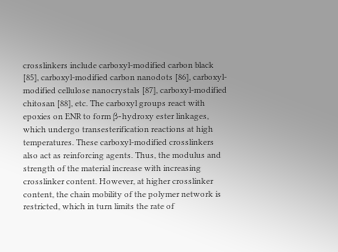crosslinkers include carboxyl-modified carbon black [85], carboxyl-modified carbon nanodots [86], carboxyl-modified cellulose nanocrystals [87], carboxyl-modified chitosan [88], etc. The carboxyl groups react with epoxies on ENR to form β-hydroxy ester linkages, which undergo transesterification reactions at high temperatures. These carboxyl-modified crosslinkers also act as reinforcing agents. Thus, the modulus and strength of the material increase with increasing crosslinker content. However, at higher crosslinker content, the chain mobility of the polymer network is restricted, which in turn limits the rate of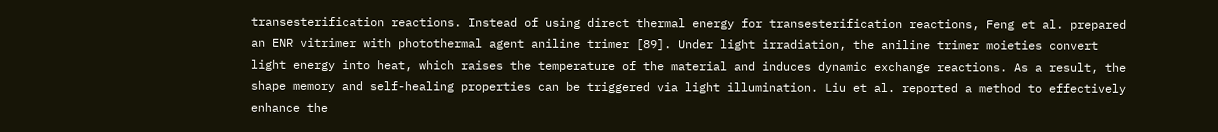transesterification reactions. Instead of using direct thermal energy for transesterification reactions, Feng et al. prepared an ENR vitrimer with photothermal agent aniline trimer [89]. Under light irradiation, the aniline trimer moieties convert light energy into heat, which raises the temperature of the material and induces dynamic exchange reactions. As a result, the shape memory and self-healing properties can be triggered via light illumination. Liu et al. reported a method to effectively enhance the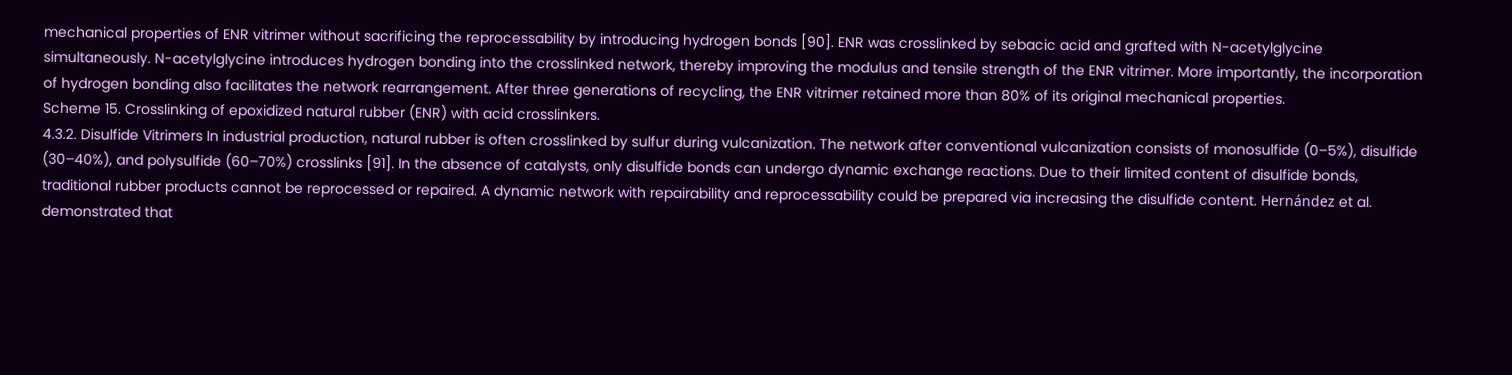mechanical properties of ENR vitrimer without sacrificing the reprocessability by introducing hydrogen bonds [90]. ENR was crosslinked by sebacic acid and grafted with N-acetylglycine simultaneously. N-acetylglycine introduces hydrogen bonding into the crosslinked network, thereby improving the modulus and tensile strength of the ENR vitrimer. More importantly, the incorporation of hydrogen bonding also facilitates the network rearrangement. After three generations of recycling, the ENR vitrimer retained more than 80% of its original mechanical properties.
Scheme 15. Crosslinking of epoxidized natural rubber (ENR) with acid crosslinkers.
4.3.2. Disulfide Vitrimers In industrial production, natural rubber is often crosslinked by sulfur during vulcanization. The network after conventional vulcanization consists of monosulfide (0–5%), disulfide (30–40%), and polysulfide (60–70%) crosslinks [91]. In the absence of catalysts, only disulfide bonds can undergo dynamic exchange reactions. Due to their limited content of disulfide bonds, traditional rubber products cannot be reprocessed or repaired. A dynamic network with repairability and reprocessability could be prepared via increasing the disulfide content. Hernández et al. demonstrated that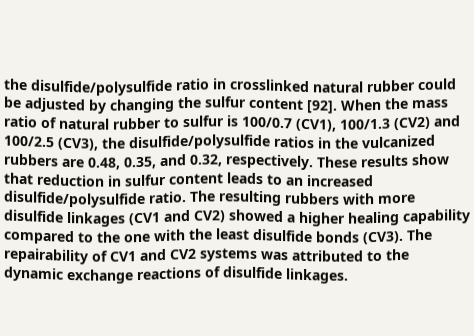the disulfide/polysulfide ratio in crosslinked natural rubber could be adjusted by changing the sulfur content [92]. When the mass ratio of natural rubber to sulfur is 100/0.7 (CV1), 100/1.3 (CV2) and 100/2.5 (CV3), the disulfide/polysulfide ratios in the vulcanized rubbers are 0.48, 0.35, and 0.32, respectively. These results show that reduction in sulfur content leads to an increased disulfide/polysulfide ratio. The resulting rubbers with more disulfide linkages (CV1 and CV2) showed a higher healing capability compared to the one with the least disulfide bonds (CV3). The repairability of CV1 and CV2 systems was attributed to the dynamic exchange reactions of disulfide linkages.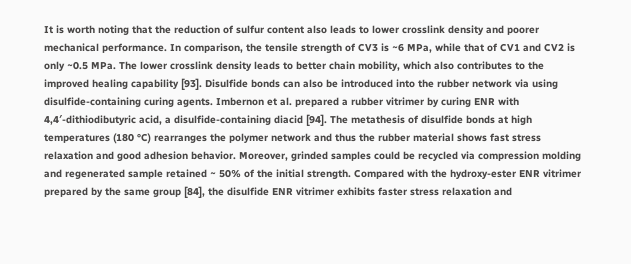It is worth noting that the reduction of sulfur content also leads to lower crosslink density and poorer mechanical performance. In comparison, the tensile strength of CV3 is ~6 MPa, while that of CV1 and CV2 is only ~0.5 MPa. The lower crosslink density leads to better chain mobility, which also contributes to the improved healing capability [93]. Disulfide bonds can also be introduced into the rubber network via using disulfide-containing curing agents. Imbernon et al. prepared a rubber vitrimer by curing ENR with 4,4′-dithiodibutyric acid, a disulfide-containing diacid [94]. The metathesis of disulfide bonds at high temperatures (180 °C) rearranges the polymer network and thus the rubber material shows fast stress relaxation and good adhesion behavior. Moreover, grinded samples could be recycled via compression molding and regenerated sample retained ~ 50% of the initial strength. Compared with the hydroxy-ester ENR vitrimer prepared by the same group [84], the disulfide ENR vitrimer exhibits faster stress relaxation and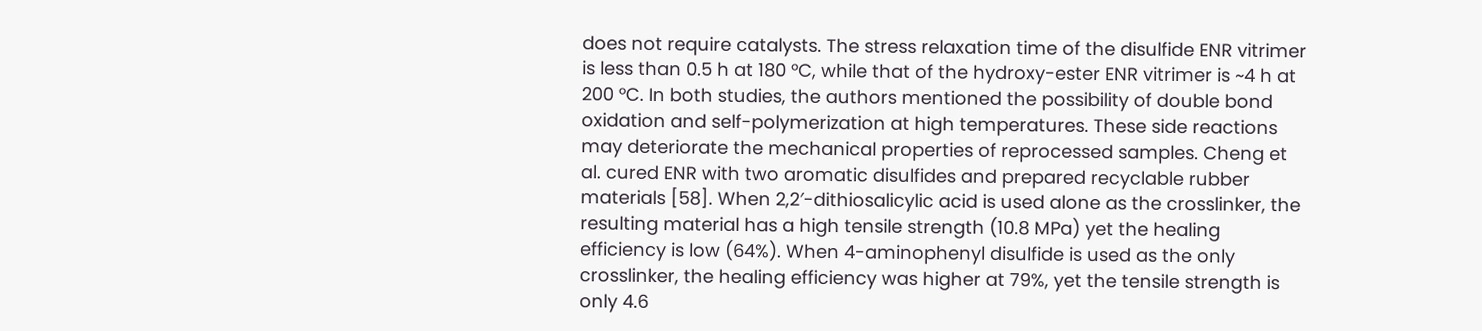does not require catalysts. The stress relaxation time of the disulfide ENR vitrimer is less than 0.5 h at 180 °C, while that of the hydroxy-ester ENR vitrimer is ~4 h at 200 °C. In both studies, the authors mentioned the possibility of double bond oxidation and self-polymerization at high temperatures. These side reactions may deteriorate the mechanical properties of reprocessed samples. Cheng et al. cured ENR with two aromatic disulfides and prepared recyclable rubber materials [58]. When 2,2′-dithiosalicylic acid is used alone as the crosslinker, the resulting material has a high tensile strength (10.8 MPa) yet the healing efficiency is low (64%). When 4-aminophenyl disulfide is used as the only crosslinker, the healing efficiency was higher at 79%, yet the tensile strength is only 4.6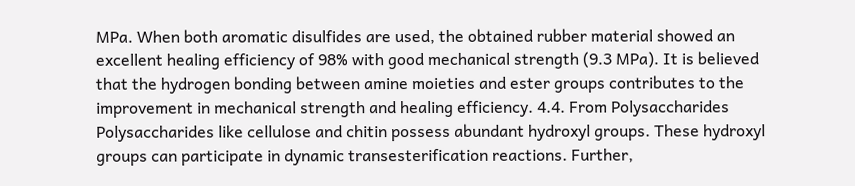MPa. When both aromatic disulfides are used, the obtained rubber material showed an excellent healing efficiency of 98% with good mechanical strength (9.3 MPa). It is believed that the hydrogen bonding between amine moieties and ester groups contributes to the improvement in mechanical strength and healing efficiency. 4.4. From Polysaccharides Polysaccharides like cellulose and chitin possess abundant hydroxyl groups. These hydroxyl groups can participate in dynamic transesterification reactions. Further,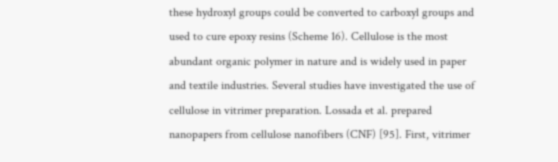these hydroxyl groups could be converted to carboxyl groups and used to cure epoxy resins (Scheme 16). Cellulose is the most abundant organic polymer in nature and is widely used in paper and textile industries. Several studies have investigated the use of cellulose in vitrimer preparation. Lossada et al. prepared nanopapers from cellulose nanofibers (CNF) [95]. First, vitrimer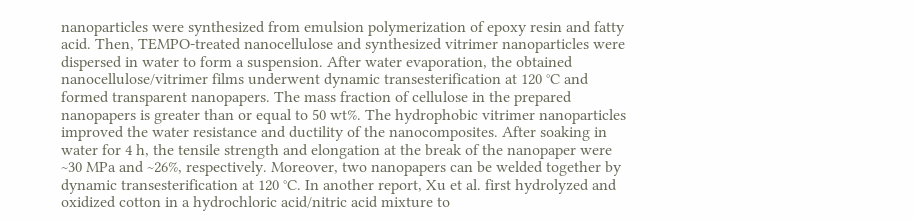nanoparticles were synthesized from emulsion polymerization of epoxy resin and fatty acid. Then, TEMPO-treated nanocellulose and synthesized vitrimer nanoparticles were dispersed in water to form a suspension. After water evaporation, the obtained nanocellulose/vitrimer films underwent dynamic transesterification at 120 °C and formed transparent nanopapers. The mass fraction of cellulose in the prepared nanopapers is greater than or equal to 50 wt%. The hydrophobic vitrimer nanoparticles improved the water resistance and ductility of the nanocomposites. After soaking in water for 4 h, the tensile strength and elongation at the break of the nanopaper were ~30 MPa and ~26%, respectively. Moreover, two nanopapers can be welded together by dynamic transesterification at 120 °C. In another report, Xu et al. first hydrolyzed and oxidized cotton in a hydrochloric acid/nitric acid mixture to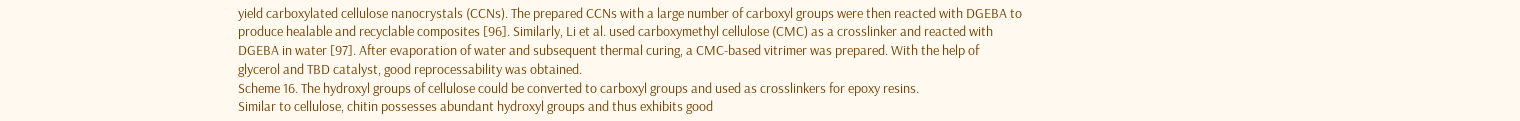yield carboxylated cellulose nanocrystals (CCNs). The prepared CCNs with a large number of carboxyl groups were then reacted with DGEBA to produce healable and recyclable composites [96]. Similarly, Li et al. used carboxymethyl cellulose (CMC) as a crosslinker and reacted with DGEBA in water [97]. After evaporation of water and subsequent thermal curing, a CMC-based vitrimer was prepared. With the help of glycerol and TBD catalyst, good reprocessability was obtained.
Scheme 16. The hydroxyl groups of cellulose could be converted to carboxyl groups and used as crosslinkers for epoxy resins.
Similar to cellulose, chitin possesses abundant hydroxyl groups and thus exhibits good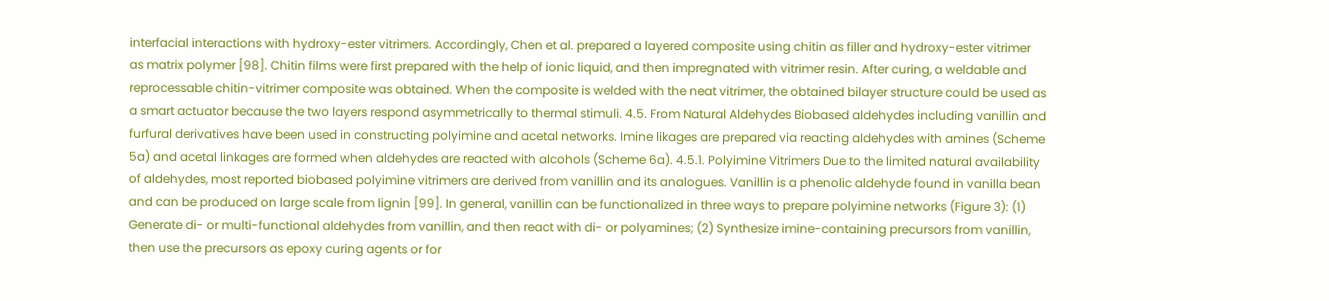interfacial interactions with hydroxy-ester vitrimers. Accordingly, Chen et al. prepared a layered composite using chitin as filler and hydroxy-ester vitrimer as matrix polymer [98]. Chitin films were first prepared with the help of ionic liquid, and then impregnated with vitrimer resin. After curing, a weldable and reprocessable chitin-vitrimer composite was obtained. When the composite is welded with the neat vitrimer, the obtained bilayer structure could be used as a smart actuator because the two layers respond asymmetrically to thermal stimuli. 4.5. From Natural Aldehydes Biobased aldehydes including vanillin and furfural derivatives have been used in constructing polyimine and acetal networks. Imine likages are prepared via reacting aldehydes with amines (Scheme 5a) and acetal linkages are formed when aldehydes are reacted with alcohols (Scheme 6a). 4.5.1. Polyimine Vitrimers Due to the limited natural availability of aldehydes, most reported biobased polyimine vitrimers are derived from vanillin and its analogues. Vanillin is a phenolic aldehyde found in vanilla bean and can be produced on large scale from lignin [99]. In general, vanillin can be functionalized in three ways to prepare polyimine networks (Figure 3): (1) Generate di- or multi-functional aldehydes from vanillin, and then react with di- or polyamines; (2) Synthesize imine-containing precursors from vanillin, then use the precursors as epoxy curing agents or for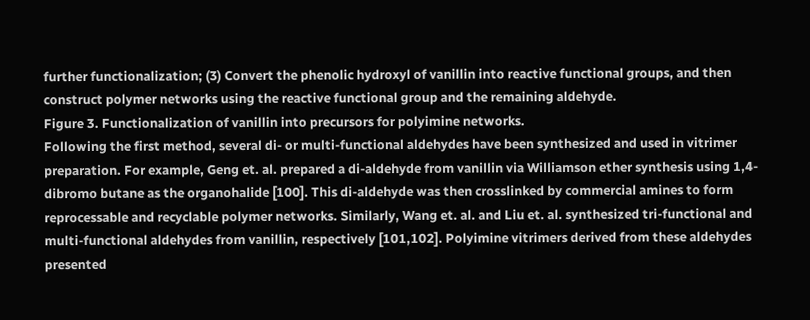further functionalization; (3) Convert the phenolic hydroxyl of vanillin into reactive functional groups, and then construct polymer networks using the reactive functional group and the remaining aldehyde.
Figure 3. Functionalization of vanillin into precursors for polyimine networks.
Following the first method, several di- or multi-functional aldehydes have been synthesized and used in vitrimer preparation. For example, Geng et. al. prepared a di-aldehyde from vanillin via Williamson ether synthesis using 1,4-dibromo butane as the organohalide [100]. This di-aldehyde was then crosslinked by commercial amines to form reprocessable and recyclable polymer networks. Similarly, Wang et. al. and Liu et. al. synthesized tri-functional and multi-functional aldehydes from vanillin, respectively [101,102]. Polyimine vitrimers derived from these aldehydes presented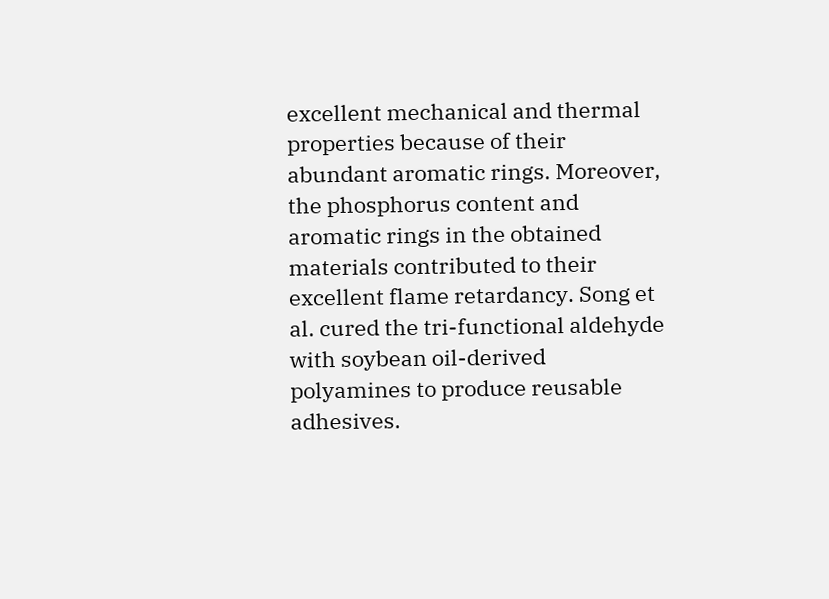excellent mechanical and thermal properties because of their abundant aromatic rings. Moreover, the phosphorus content and aromatic rings in the obtained materials contributed to their excellent flame retardancy. Song et al. cured the tri-functional aldehyde with soybean oil-derived polyamines to produce reusable adhesives.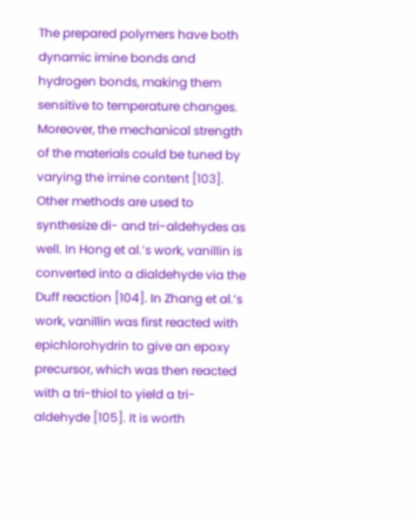The prepared polymers have both dynamic imine bonds and hydrogen bonds, making them sensitive to temperature changes. Moreover, the mechanical strength of the materials could be tuned by varying the imine content [103]. Other methods are used to synthesize di- and tri-aldehydes as well. In Hong et al.’s work, vanillin is converted into a dialdehyde via the Duff reaction [104]. In Zhang et al.’s work, vanillin was first reacted with epichlorohydrin to give an epoxy precursor, which was then reacted with a tri-thiol to yield a tri-aldehyde [105]. It is worth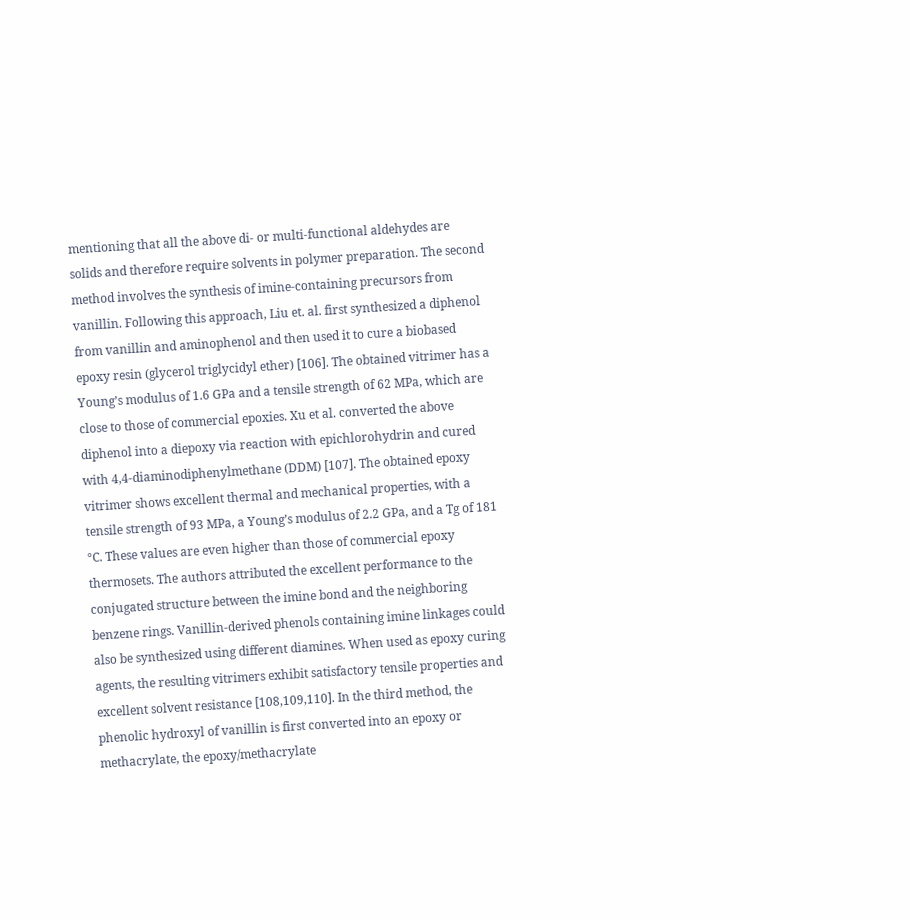mentioning that all the above di- or multi-functional aldehydes are solids and therefore require solvents in polymer preparation. The second method involves the synthesis of imine-containing precursors from vanillin. Following this approach, Liu et. al. first synthesized a diphenol from vanillin and aminophenol and then used it to cure a biobased epoxy resin (glycerol triglycidyl ether) [106]. The obtained vitrimer has a Young’s modulus of 1.6 GPa and a tensile strength of 62 MPa, which are close to those of commercial epoxies. Xu et al. converted the above diphenol into a diepoxy via reaction with epichlorohydrin and cured with 4,4-diaminodiphenylmethane (DDM) [107]. The obtained epoxy vitrimer shows excellent thermal and mechanical properties, with a tensile strength of 93 MPa, a Young’s modulus of 2.2 GPa, and a Tg of 181 °C. These values are even higher than those of commercial epoxy thermosets. The authors attributed the excellent performance to the conjugated structure between the imine bond and the neighboring benzene rings. Vanillin-derived phenols containing imine linkages could also be synthesized using different diamines. When used as epoxy curing agents, the resulting vitrimers exhibit satisfactory tensile properties and excellent solvent resistance [108,109,110]. In the third method, the phenolic hydroxyl of vanillin is first converted into an epoxy or methacrylate, the epoxy/methacrylate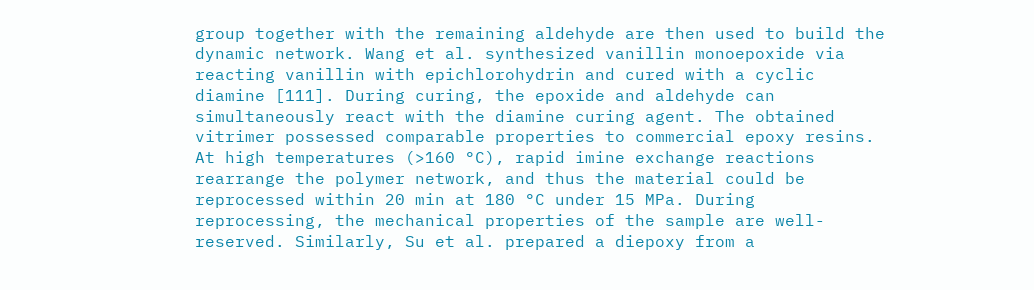group together with the remaining aldehyde are then used to build the dynamic network. Wang et al. synthesized vanillin monoepoxide via reacting vanillin with epichlorohydrin and cured with a cyclic diamine [111]. During curing, the epoxide and aldehyde can simultaneously react with the diamine curing agent. The obtained vitrimer possessed comparable properties to commercial epoxy resins. At high temperatures (>160 °C), rapid imine exchange reactions rearrange the polymer network, and thus the material could be reprocessed within 20 min at 180 °C under 15 MPa. During reprocessing, the mechanical properties of the sample are well-reserved. Similarly, Su et al. prepared a diepoxy from a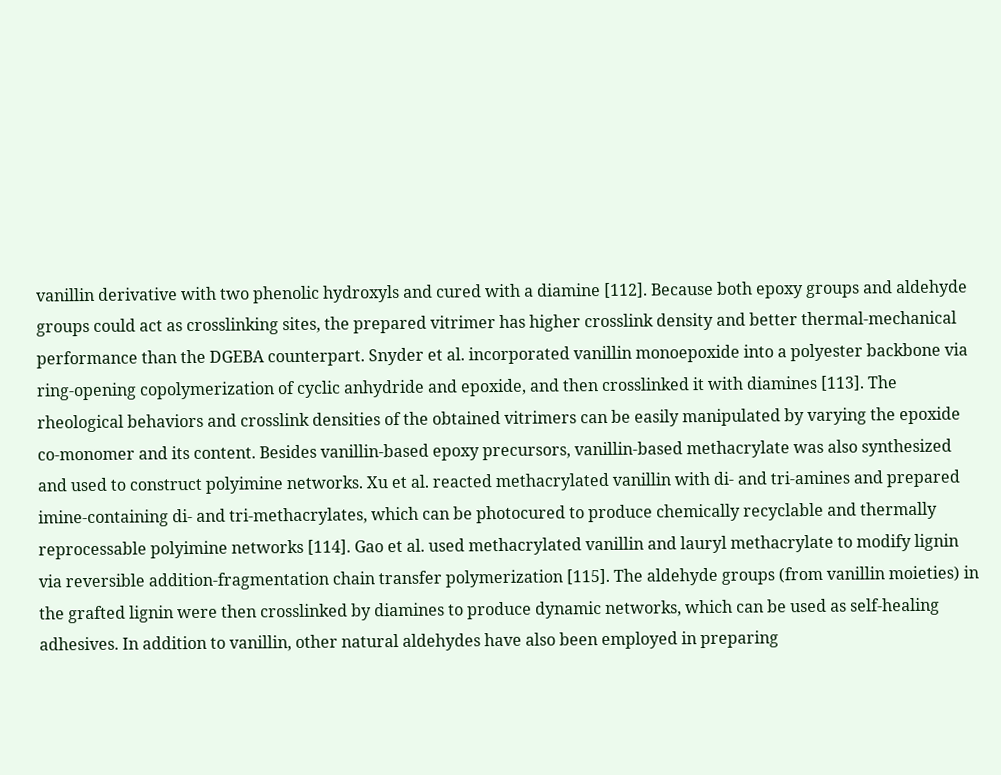vanillin derivative with two phenolic hydroxyls and cured with a diamine [112]. Because both epoxy groups and aldehyde groups could act as crosslinking sites, the prepared vitrimer has higher crosslink density and better thermal-mechanical performance than the DGEBA counterpart. Snyder et al. incorporated vanillin monoepoxide into a polyester backbone via ring-opening copolymerization of cyclic anhydride and epoxide, and then crosslinked it with diamines [113]. The rheological behaviors and crosslink densities of the obtained vitrimers can be easily manipulated by varying the epoxide co-monomer and its content. Besides vanillin-based epoxy precursors, vanillin-based methacrylate was also synthesized and used to construct polyimine networks. Xu et al. reacted methacrylated vanillin with di- and tri-amines and prepared imine-containing di- and tri-methacrylates, which can be photocured to produce chemically recyclable and thermally reprocessable polyimine networks [114]. Gao et al. used methacrylated vanillin and lauryl methacrylate to modify lignin via reversible addition-fragmentation chain transfer polymerization [115]. The aldehyde groups (from vanillin moieties) in the grafted lignin were then crosslinked by diamines to produce dynamic networks, which can be used as self-healing adhesives. In addition to vanillin, other natural aldehydes have also been employed in preparing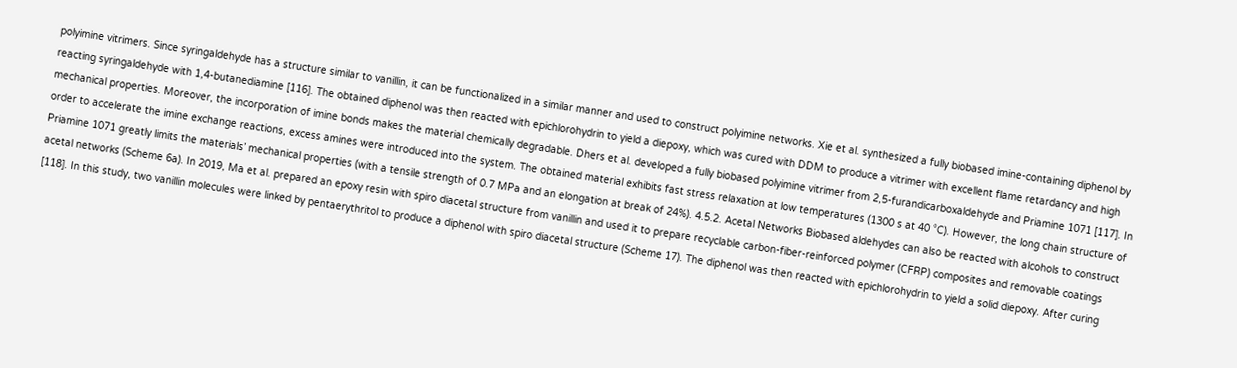polyimine vitrimers. Since syringaldehyde has a structure similar to vanillin, it can be functionalized in a similar manner and used to construct polyimine networks. Xie et al. synthesized a fully biobased imine-containing diphenol by reacting syringaldehyde with 1,4-butanediamine [116]. The obtained diphenol was then reacted with epichlorohydrin to yield a diepoxy, which was cured with DDM to produce a vitrimer with excellent flame retardancy and high mechanical properties. Moreover, the incorporation of imine bonds makes the material chemically degradable. Dhers et al. developed a fully biobased polyimine vitrimer from 2,5-furandicarboxaldehyde and Priamine 1071 [117]. In order to accelerate the imine exchange reactions, excess amines were introduced into the system. The obtained material exhibits fast stress relaxation at low temperatures (1300 s at 40 °C). However, the long chain structure of Priamine 1071 greatly limits the materials’ mechanical properties (with a tensile strength of 0.7 MPa and an elongation at break of 24%). 4.5.2. Acetal Networks Biobased aldehydes can also be reacted with alcohols to construct acetal networks (Scheme 6a). In 2019, Ma et al. prepared an epoxy resin with spiro diacetal structure from vanillin and used it to prepare recyclable carbon-fiber-reinforced polymer (CFRP) composites and removable coatings [118]. In this study, two vanillin molecules were linked by pentaerythritol to produce a diphenol with spiro diacetal structure (Scheme 17). The diphenol was then reacted with epichlorohydrin to yield a solid diepoxy. After curing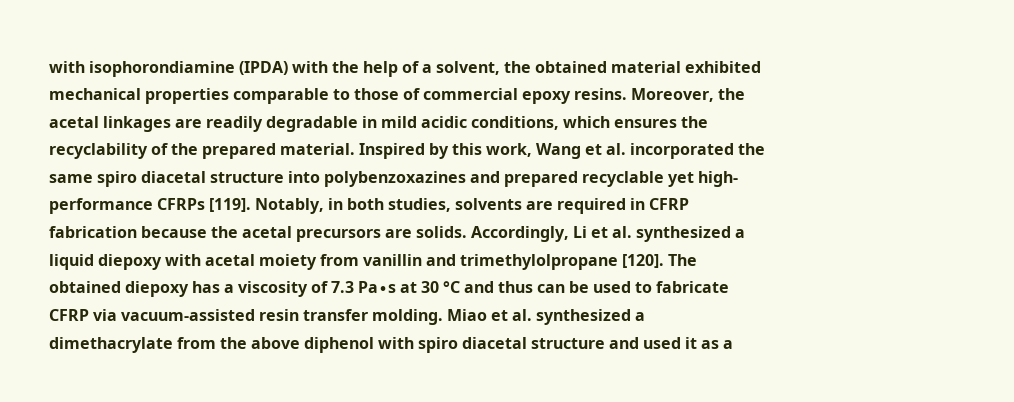with isophorondiamine (IPDA) with the help of a solvent, the obtained material exhibited mechanical properties comparable to those of commercial epoxy resins. Moreover, the acetal linkages are readily degradable in mild acidic conditions, which ensures the recyclability of the prepared material. Inspired by this work, Wang et al. incorporated the same spiro diacetal structure into polybenzoxazines and prepared recyclable yet high-performance CFRPs [119]. Notably, in both studies, solvents are required in CFRP fabrication because the acetal precursors are solids. Accordingly, Li et al. synthesized a liquid diepoxy with acetal moiety from vanillin and trimethylolpropane [120]. The obtained diepoxy has a viscosity of 7.3 Pa∙s at 30 °C and thus can be used to fabricate CFRP via vacuum-assisted resin transfer molding. Miao et al. synthesized a dimethacrylate from the above diphenol with spiro diacetal structure and used it as a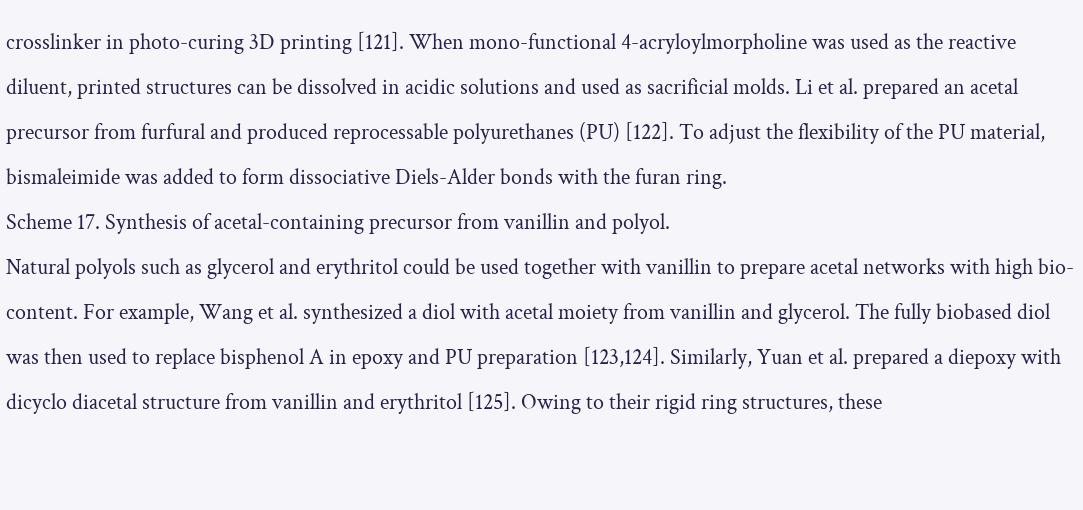crosslinker in photo-curing 3D printing [121]. When mono-functional 4-acryloylmorpholine was used as the reactive diluent, printed structures can be dissolved in acidic solutions and used as sacrificial molds. Li et al. prepared an acetal precursor from furfural and produced reprocessable polyurethanes (PU) [122]. To adjust the flexibility of the PU material, bismaleimide was added to form dissociative Diels-Alder bonds with the furan ring.
Scheme 17. Synthesis of acetal-containing precursor from vanillin and polyol.
Natural polyols such as glycerol and erythritol could be used together with vanillin to prepare acetal networks with high bio-content. For example, Wang et al. synthesized a diol with acetal moiety from vanillin and glycerol. The fully biobased diol was then used to replace bisphenol A in epoxy and PU preparation [123,124]. Similarly, Yuan et al. prepared a diepoxy with dicyclo diacetal structure from vanillin and erythritol [125]. Owing to their rigid ring structures, these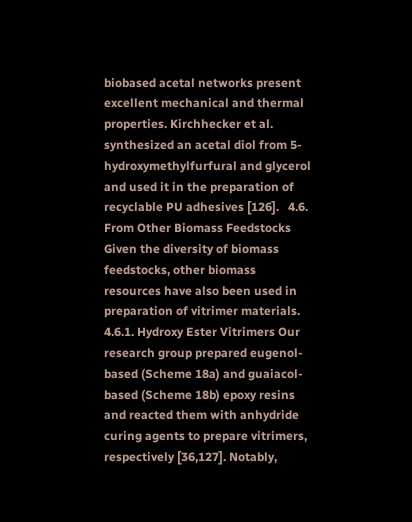biobased acetal networks present excellent mechanical and thermal properties. Kirchhecker et al. synthesized an acetal diol from 5-hydroxymethylfurfural and glycerol and used it in the preparation of recyclable PU adhesives [126].   4.6. From Other Biomass Feedstocks Given the diversity of biomass feedstocks, other biomass resources have also been used in preparation of vitrimer materials. 4.6.1. Hydroxy Ester Vitrimers Our research group prepared eugenol-based (Scheme 18a) and guaiacol-based (Scheme 18b) epoxy resins and reacted them with anhydride curing agents to prepare vitrimers, respectively [36,127]. Notably,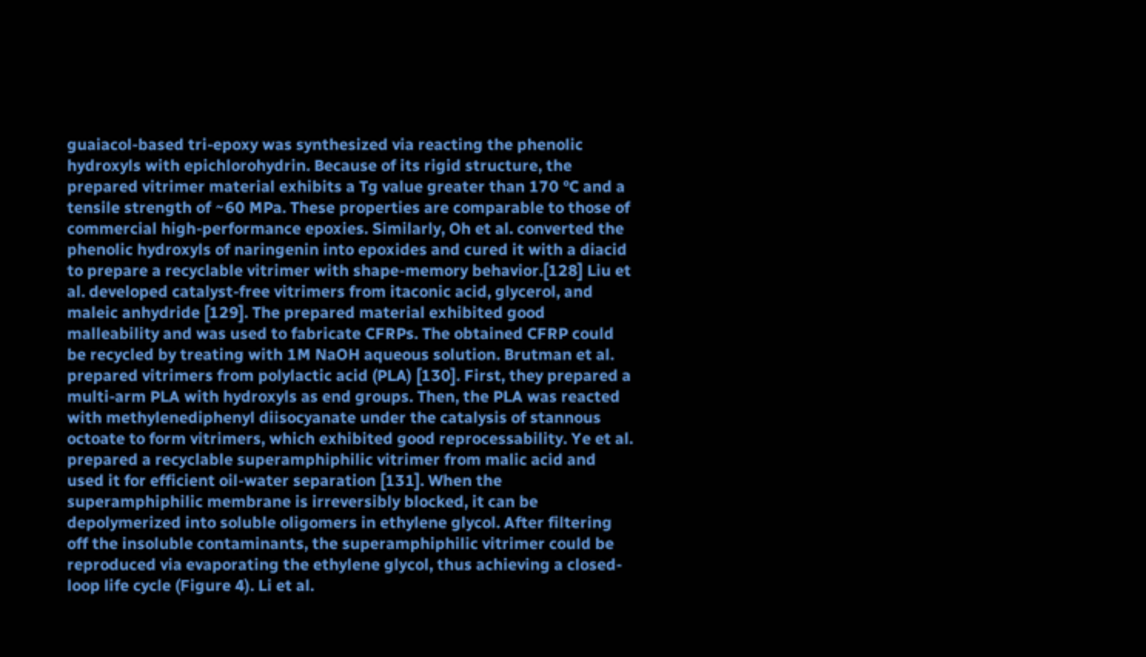guaiacol-based tri-epoxy was synthesized via reacting the phenolic hydroxyls with epichlorohydrin. Because of its rigid structure, the prepared vitrimer material exhibits a Tg value greater than 170 °C and a tensile strength of ~60 MPa. These properties are comparable to those of commercial high-performance epoxies. Similarly, Oh et al. converted the phenolic hydroxyls of naringenin into epoxides and cured it with a diacid to prepare a recyclable vitrimer with shape-memory behavior.[128] Liu et al. developed catalyst-free vitrimers from itaconic acid, glycerol, and maleic anhydride [129]. The prepared material exhibited good malleability and was used to fabricate CFRPs. The obtained CFRP could be recycled by treating with 1M NaOH aqueous solution. Brutman et al. prepared vitrimers from polylactic acid (PLA) [130]. First, they prepared a multi-arm PLA with hydroxyls as end groups. Then, the PLA was reacted with methylenediphenyl diisocyanate under the catalysis of stannous octoate to form vitrimers, which exhibited good reprocessability. Ye et al. prepared a recyclable superamphiphilic vitrimer from malic acid and used it for efficient oil-water separation [131]. When the superamphiphilic membrane is irreversibly blocked, it can be depolymerized into soluble oligomers in ethylene glycol. After filtering off the insoluble contaminants, the superamphiphilic vitrimer could be reproduced via evaporating the ethylene glycol, thus achieving a closed-loop life cycle (Figure 4). Li et al.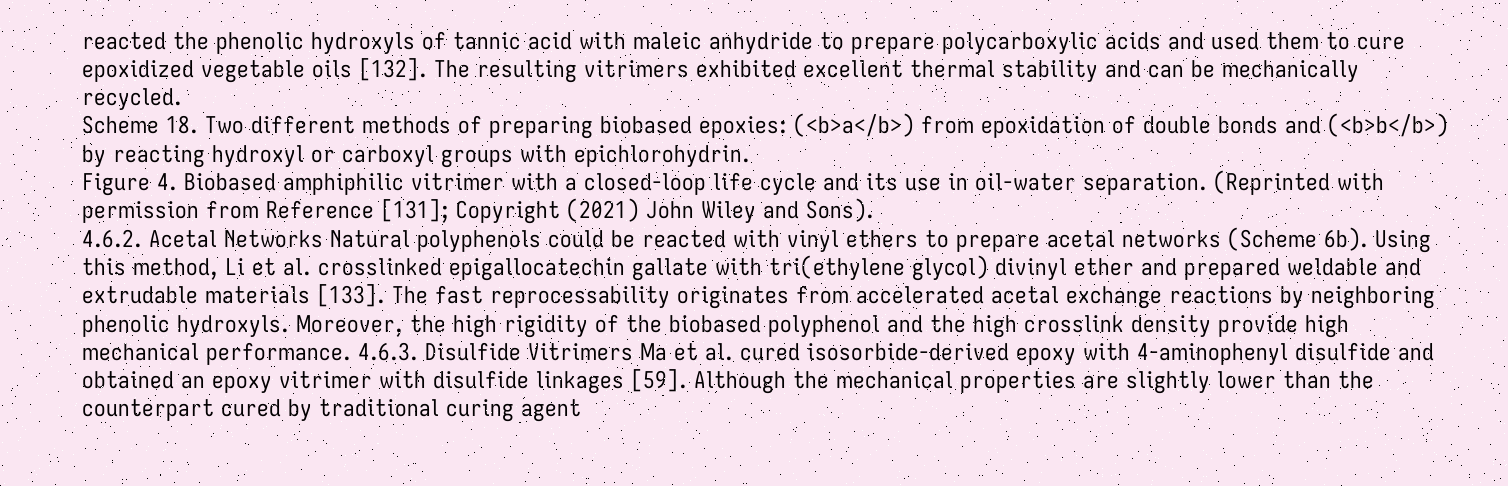reacted the phenolic hydroxyls of tannic acid with maleic anhydride to prepare polycarboxylic acids and used them to cure epoxidized vegetable oils [132]. The resulting vitrimers exhibited excellent thermal stability and can be mechanically recycled.
Scheme 18. Two different methods of preparing biobased epoxies: (<b>a</b>) from epoxidation of double bonds and (<b>b</b>) by reacting hydroxyl or carboxyl groups with epichlorohydrin.
Figure 4. Biobased amphiphilic vitrimer with a closed-loop life cycle and its use in oil-water separation. (Reprinted with permission from Reference [131]; Copyright (2021) John Wiley and Sons).
4.6.2. Acetal Networks Natural polyphenols could be reacted with vinyl ethers to prepare acetal networks (Scheme 6b). Using this method, Li et al. crosslinked epigallocatechin gallate with tri(ethylene glycol) divinyl ether and prepared weldable and extrudable materials [133]. The fast reprocessability originates from accelerated acetal exchange reactions by neighboring phenolic hydroxyls. Moreover, the high rigidity of the biobased polyphenol and the high crosslink density provide high mechanical performance. 4.6.3. Disulfide Vitrimers Ma et al. cured isosorbide-derived epoxy with 4-aminophenyl disulfide and obtained an epoxy vitrimer with disulfide linkages [59]. Although the mechanical properties are slightly lower than the counterpart cured by traditional curing agent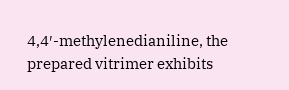4,4′-methylenedianiline, the prepared vitrimer exhibits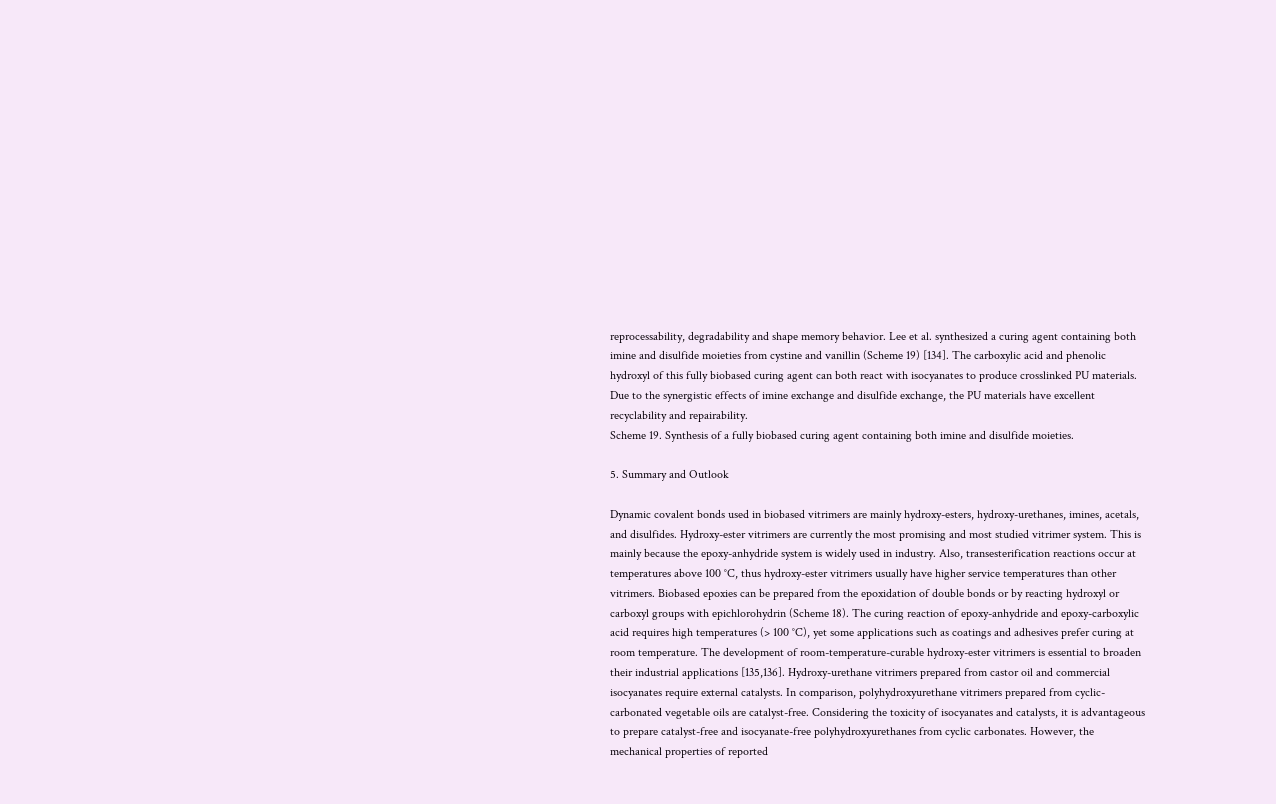reprocessability, degradability and shape memory behavior. Lee et al. synthesized a curing agent containing both imine and disulfide moieties from cystine and vanillin (Scheme 19) [134]. The carboxylic acid and phenolic hydroxyl of this fully biobased curing agent can both react with isocyanates to produce crosslinked PU materials. Due to the synergistic effects of imine exchange and disulfide exchange, the PU materials have excellent recyclability and repairability.
Scheme 19. Synthesis of a fully biobased curing agent containing both imine and disulfide moieties.

5. Summary and Outlook

Dynamic covalent bonds used in biobased vitrimers are mainly hydroxy-esters, hydroxy-urethanes, imines, acetals, and disulfides. Hydroxy-ester vitrimers are currently the most promising and most studied vitrimer system. This is mainly because the epoxy-anhydride system is widely used in industry. Also, transesterification reactions occur at temperatures above 100 °C, thus hydroxy-ester vitrimers usually have higher service temperatures than other vitrimers. Biobased epoxies can be prepared from the epoxidation of double bonds or by reacting hydroxyl or carboxyl groups with epichlorohydrin (Scheme 18). The curing reaction of epoxy-anhydride and epoxy-carboxylic acid requires high temperatures (> 100 °C), yet some applications such as coatings and adhesives prefer curing at room temperature. The development of room-temperature-curable hydroxy-ester vitrimers is essential to broaden their industrial applications [135,136]. Hydroxy-urethane vitrimers prepared from castor oil and commercial isocyanates require external catalysts. In comparison, polyhydroxyurethane vitrimers prepared from cyclic-carbonated vegetable oils are catalyst-free. Considering the toxicity of isocyanates and catalysts, it is advantageous to prepare catalyst-free and isocyanate-free polyhydroxyurethanes from cyclic carbonates. However, the mechanical properties of reported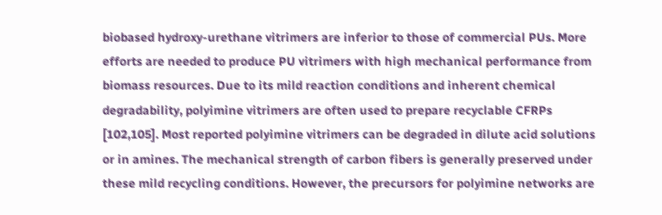biobased hydroxy-urethane vitrimers are inferior to those of commercial PUs. More efforts are needed to produce PU vitrimers with high mechanical performance from biomass resources. Due to its mild reaction conditions and inherent chemical degradability, polyimine vitrimers are often used to prepare recyclable CFRPs [102,105]. Most reported polyimine vitrimers can be degraded in dilute acid solutions or in amines. The mechanical strength of carbon fibers is generally preserved under these mild recycling conditions. However, the precursors for polyimine networks are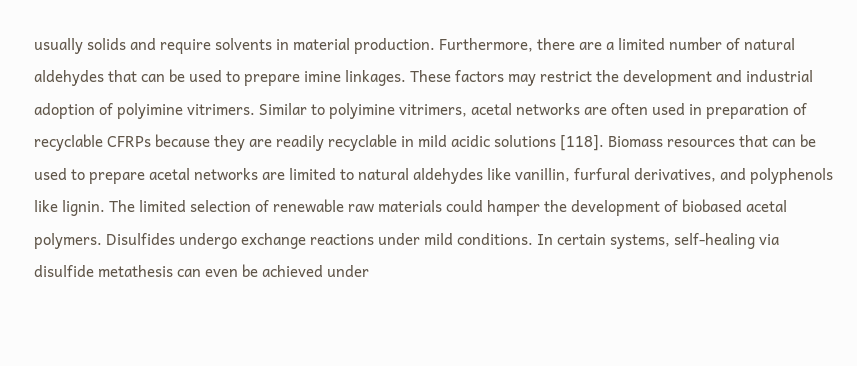usually solids and require solvents in material production. Furthermore, there are a limited number of natural aldehydes that can be used to prepare imine linkages. These factors may restrict the development and industrial adoption of polyimine vitrimers. Similar to polyimine vitrimers, acetal networks are often used in preparation of recyclable CFRPs because they are readily recyclable in mild acidic solutions [118]. Biomass resources that can be used to prepare acetal networks are limited to natural aldehydes like vanillin, furfural derivatives, and polyphenols like lignin. The limited selection of renewable raw materials could hamper the development of biobased acetal polymers. Disulfides undergo exchange reactions under mild conditions. In certain systems, self-healing via disulfide metathesis can even be achieved under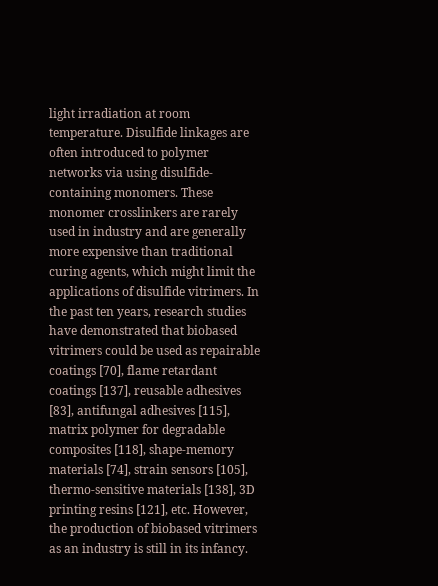light irradiation at room temperature. Disulfide linkages are often introduced to polymer networks via using disulfide-containing monomers. These monomer crosslinkers are rarely used in industry and are generally more expensive than traditional curing agents, which might limit the applications of disulfide vitrimers. In the past ten years, research studies have demonstrated that biobased vitrimers could be used as repairable coatings [70], flame retardant coatings [137], reusable adhesives [83], antifungal adhesives [115], matrix polymer for degradable composites [118], shape-memory materials [74], strain sensors [105], thermo-sensitive materials [138], 3D printing resins [121], etc. However, the production of biobased vitrimers as an industry is still in its infancy.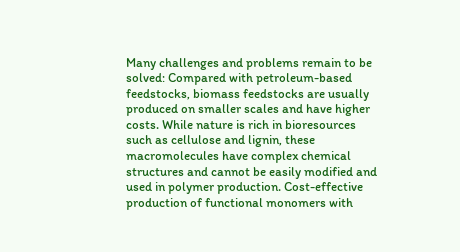Many challenges and problems remain to be solved: Compared with petroleum-based feedstocks, biomass feedstocks are usually produced on smaller scales and have higher costs. While nature is rich in bioresources such as cellulose and lignin, these macromolecules have complex chemical structures and cannot be easily modified and used in polymer production. Cost-effective production of functional monomers with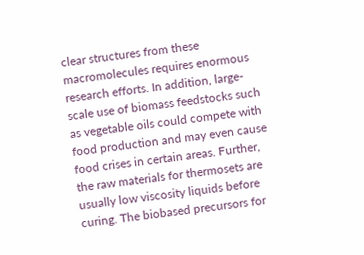clear structures from these macromolecules requires enormous research efforts. In addition, large-scale use of biomass feedstocks such as vegetable oils could compete with food production and may even cause food crises in certain areas. Further, the raw materials for thermosets are usually low viscosity liquids before curing. The biobased precursors for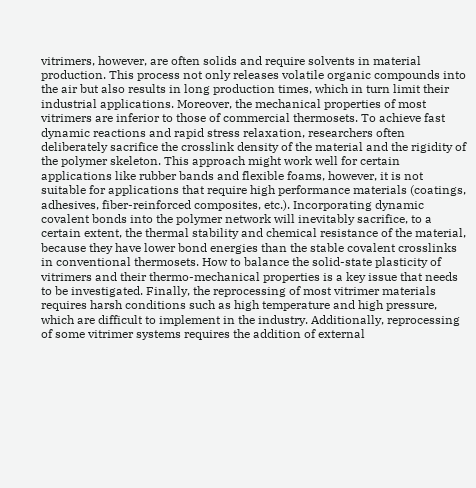vitrimers, however, are often solids and require solvents in material production. This process not only releases volatile organic compounds into the air but also results in long production times, which in turn limit their industrial applications. Moreover, the mechanical properties of most vitrimers are inferior to those of commercial thermosets. To achieve fast dynamic reactions and rapid stress relaxation, researchers often deliberately sacrifice the crosslink density of the material and the rigidity of the polymer skeleton. This approach might work well for certain applications like rubber bands and flexible foams, however, it is not suitable for applications that require high performance materials (coatings, adhesives, fiber-reinforced composites, etc.). Incorporating dynamic covalent bonds into the polymer network will inevitably sacrifice, to a certain extent, the thermal stability and chemical resistance of the material, because they have lower bond energies than the stable covalent crosslinks in conventional thermosets. How to balance the solid-state plasticity of vitrimers and their thermo-mechanical properties is a key issue that needs to be investigated. Finally, the reprocessing of most vitrimer materials requires harsh conditions such as high temperature and high pressure, which are difficult to implement in the industry. Additionally, reprocessing of some vitrimer systems requires the addition of external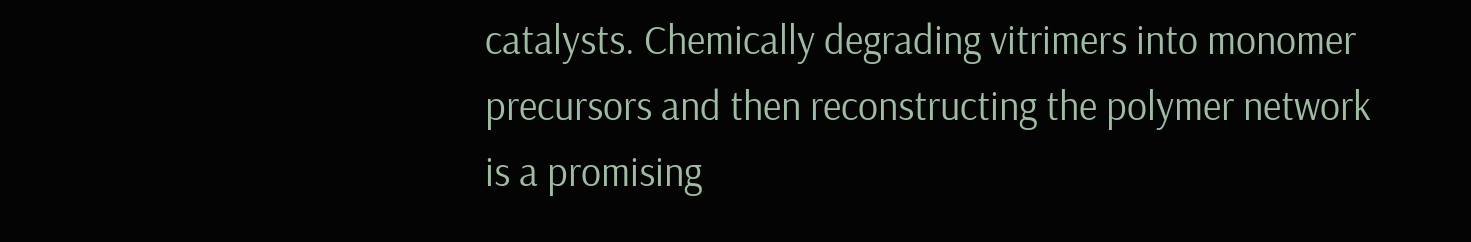catalysts. Chemically degrading vitrimers into monomer precursors and then reconstructing the polymer network is a promising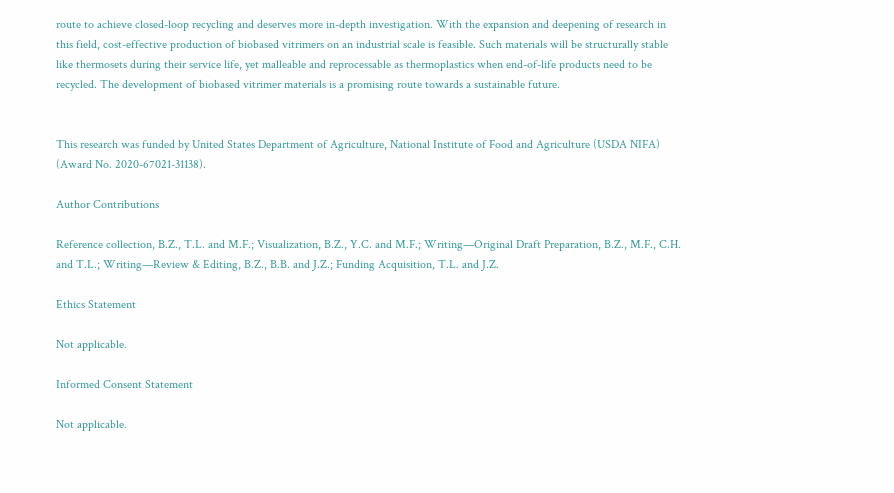route to achieve closed-loop recycling and deserves more in-depth investigation. With the expansion and deepening of research in this field, cost-effective production of biobased vitrimers on an industrial scale is feasible. Such materials will be structurally stable like thermosets during their service life, yet malleable and reprocessable as thermoplastics when end-of-life products need to be recycled. The development of biobased vitrimer materials is a promising route towards a sustainable future.


This research was funded by United States Department of Agriculture, National Institute of Food and Agriculture (USDA NIFA) (Award No. 2020-67021-31138).

Author Contributions

Reference collection, B.Z., T.L. and M.F.; Visualization, B.Z., Y.C. and M.F.; Writing—Original Draft Preparation, B.Z., M.F., C.H. and T.L.; Writing—Review & Editing, B.Z., B.B. and J.Z.; Funding Acquisition, T.L. and J.Z.

Ethics Statement

Not applicable.

Informed Consent Statement

Not applicable.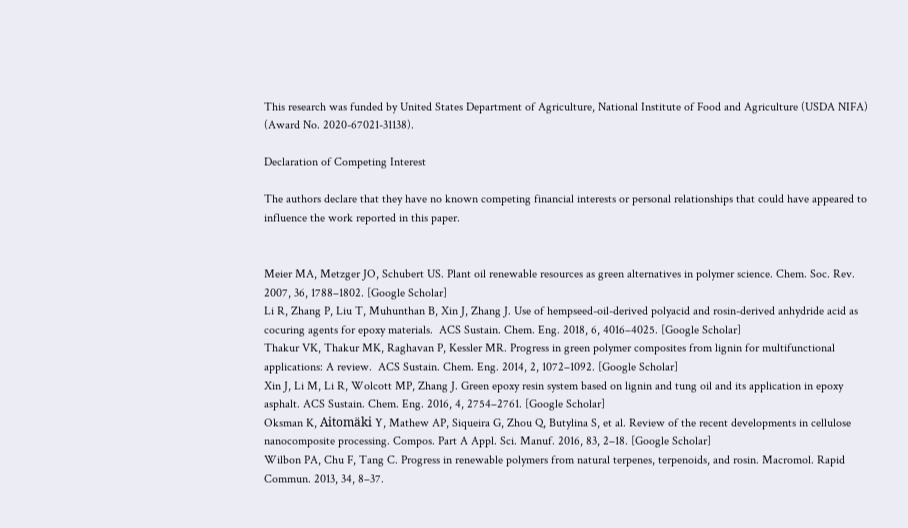This research was funded by United States Department of Agriculture, National Institute of Food and Agriculture (USDA NIFA) (Award No. 2020-67021-31138).

Declaration of Competing Interest

The authors declare that they have no known competing financial interests or personal relationships that could have appeared to influence the work reported in this paper.


Meier MA, Metzger JO, Schubert US. Plant oil renewable resources as green alternatives in polymer science. Chem. Soc. Rev. 2007, 36, 1788–1802. [Google Scholar]
Li R, Zhang P, Liu T, Muhunthan B, Xin J, Zhang J. Use of hempseed-oil-derived polyacid and rosin-derived anhydride acid as cocuring agents for epoxy materials.  ACS Sustain. Chem. Eng. 2018, 6, 4016–4025. [Google Scholar]
Thakur VK, Thakur MK, Raghavan P, Kessler MR. Progress in green polymer composites from lignin for multifunctional applications: A review.  ACS Sustain. Chem. Eng. 2014, 2, 1072–1092. [Google Scholar]
Xin J, Li M, Li R, Wolcott MP, Zhang J. Green epoxy resin system based on lignin and tung oil and its application in epoxy asphalt. ACS Sustain. Chem. Eng. 2016, 4, 2754–2761. [Google Scholar]
Oksman K, Aitomäki Y, Mathew AP, Siqueira G, Zhou Q, Butylina S, et al. Review of the recent developments in cellulose nanocomposite processing. Compos. Part A Appl. Sci. Manuf. 2016, 83, 2–18. [Google Scholar]
Wilbon PA, Chu F, Tang C. Progress in renewable polymers from natural terpenes, terpenoids, and rosin. Macromol. Rapid Commun. 2013, 34, 8–37.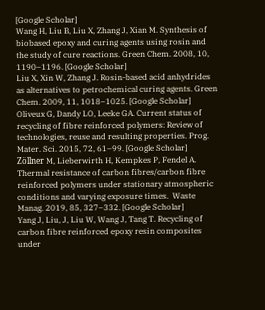[Google Scholar]
Wang H, Liu B, Liu X, Zhang J, Xian M. Synthesis of biobased epoxy and curing agents using rosin and the study of cure reactions. Green Chem. 2008, 10, 1190–1196. [Google Scholar]
Liu X, Xin W, Zhang J. Rosin-based acid anhydrides as alternatives to petrochemical curing agents. Green Chem. 2009, 11, 1018–1025. [Google Scholar]
Oliveux G, Dandy LO, Leeke GA. Current status of recycling of fibre reinforced polymers: Review of technologies, reuse and resulting properties. Prog. Mater. Sci. 2015, 72, 61–99. [Google Scholar]
Zöllner M, Lieberwirth H, Kempkes P, Fendel A. Thermal resistance of carbon fibres/carbon fibre reinforced polymers under stationary atmospheric conditions and varying exposure times.  Waste Manag. 2019, 85, 327–332. [Google Scholar]
Yang J, Liu, J, Liu W, Wang J, Tang T. Recycling of carbon fibre reinforced epoxy resin composites under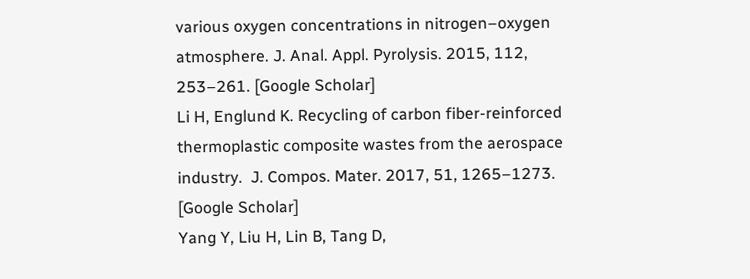various oxygen concentrations in nitrogen–oxygen atmosphere. J. Anal. Appl. Pyrolysis. 2015, 112, 253–261. [Google Scholar]
Li H, Englund K. Recycling of carbon fiber-reinforced thermoplastic composite wastes from the aerospace industry.  J. Compos. Mater. 2017, 51, 1265–1273. [Google Scholar]
Yang Y, Liu H, Lin B, Tang D,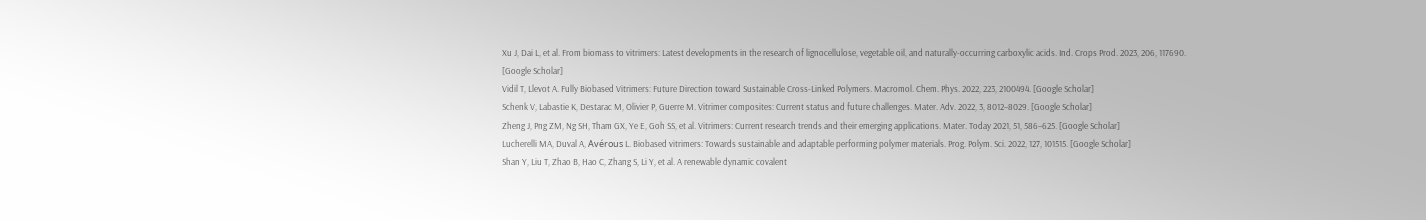Xu J, Dai L, et al. From biomass to vitrimers: Latest developments in the research of lignocellulose, vegetable oil, and naturally-occurring carboxylic acids. Ind. Crops Prod. 2023, 206, 117690. [Google Scholar]
Vidil T, Llevot A. Fully Biobased Vitrimers: Future Direction toward Sustainable Cross-Linked Polymers. Macromol. Chem. Phys. 2022, 223, 2100494. [Google Scholar]
Schenk V, Labastie K, Destarac M, Olivier P, Guerre M. Vitrimer composites: Current status and future challenges. Mater. Adv. 2022, 3, 8012–8029. [Google Scholar]
Zheng J, Png ZM, Ng SH, Tham GX, Ye E, Goh SS, et al. Vitrimers: Current research trends and their emerging applications. Mater. Today 2021, 51, 586–625. [Google Scholar]
Lucherelli MA, Duval A, Avérous L. Biobased vitrimers: Towards sustainable and adaptable performing polymer materials. Prog. Polym. Sci. 2022, 127, 101515. [Google Scholar]
Shan Y, Liu T, Zhao B, Hao C, Zhang S, Li Y, et al. A renewable dynamic covalent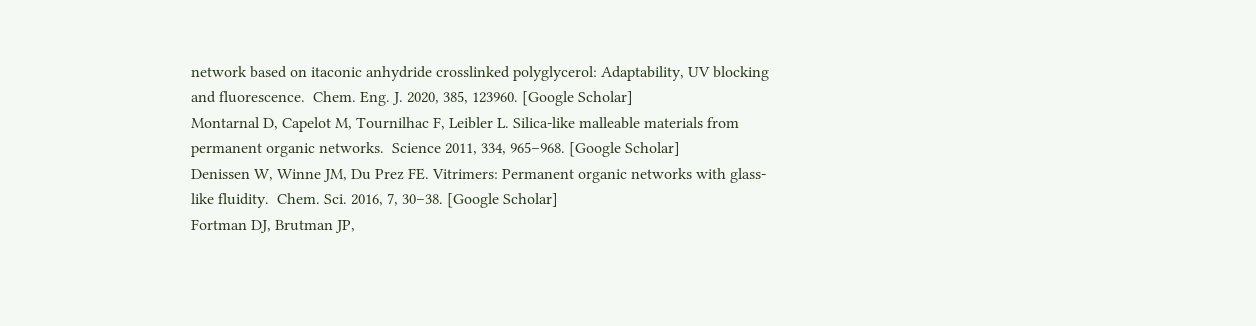network based on itaconic anhydride crosslinked polyglycerol: Adaptability, UV blocking and fluorescence.  Chem. Eng. J. 2020, 385, 123960. [Google Scholar]
Montarnal D, Capelot M, Tournilhac F, Leibler L. Silica-like malleable materials from permanent organic networks.  Science 2011, 334, 965–968. [Google Scholar]
Denissen W, Winne JM, Du Prez FE. Vitrimers: Permanent organic networks with glass-like fluidity.  Chem. Sci. 2016, 7, 30–38. [Google Scholar]
Fortman DJ, Brutman JP,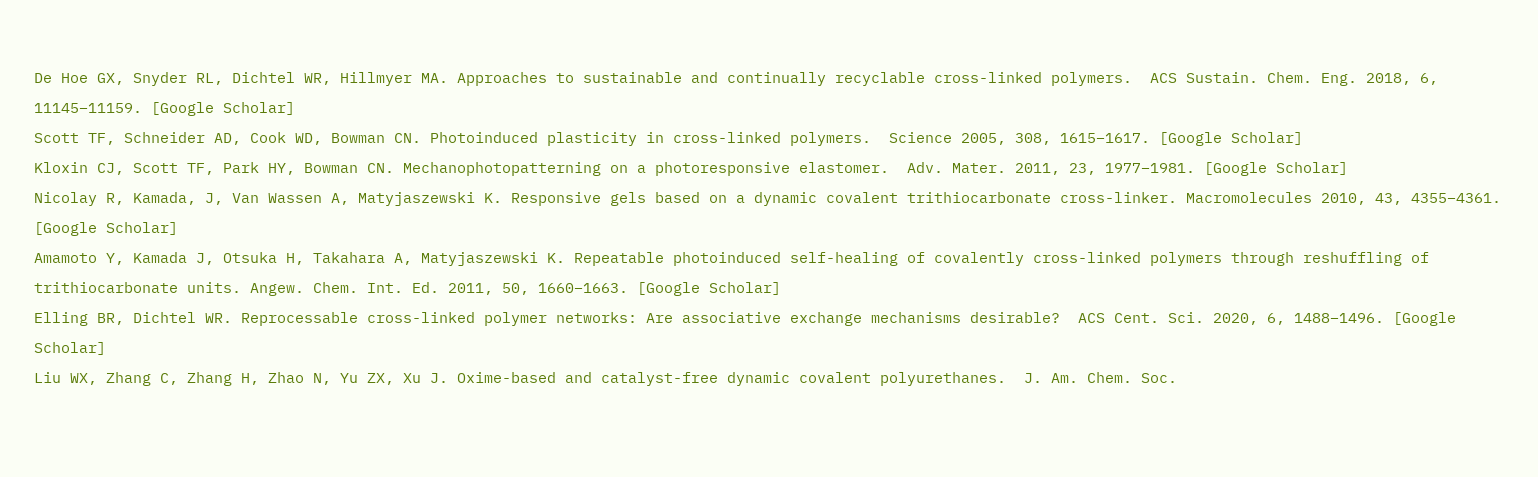De Hoe GX, Snyder RL, Dichtel WR, Hillmyer MA. Approaches to sustainable and continually recyclable cross-linked polymers.  ACS Sustain. Chem. Eng. 2018, 6, 11145–11159. [Google Scholar]
Scott TF, Schneider AD, Cook WD, Bowman CN. Photoinduced plasticity in cross-linked polymers.  Science 2005, 308, 1615–1617. [Google Scholar]
Kloxin CJ, Scott TF, Park HY, Bowman CN. Mechanophotopatterning on a photoresponsive elastomer.  Adv. Mater. 2011, 23, 1977–1981. [Google Scholar]
Nicolay R, Kamada, J, Van Wassen A, Matyjaszewski K. Responsive gels based on a dynamic covalent trithiocarbonate cross-linker. Macromolecules 2010, 43, 4355–4361. [Google Scholar]
Amamoto Y, Kamada J, Otsuka H, Takahara A, Matyjaszewski K. Repeatable photoinduced self-healing of covalently cross-linked polymers through reshuffling of trithiocarbonate units. Angew. Chem. Int. Ed. 2011, 50, 1660–1663. [Google Scholar]
Elling BR, Dichtel WR. Reprocessable cross-linked polymer networks: Are associative exchange mechanisms desirable?  ACS Cent. Sci. 2020, 6, 1488–1496. [Google Scholar]
Liu WX, Zhang C, Zhang H, Zhao N, Yu ZX, Xu J. Oxime-based and catalyst-free dynamic covalent polyurethanes.  J. Am. Chem. Soc.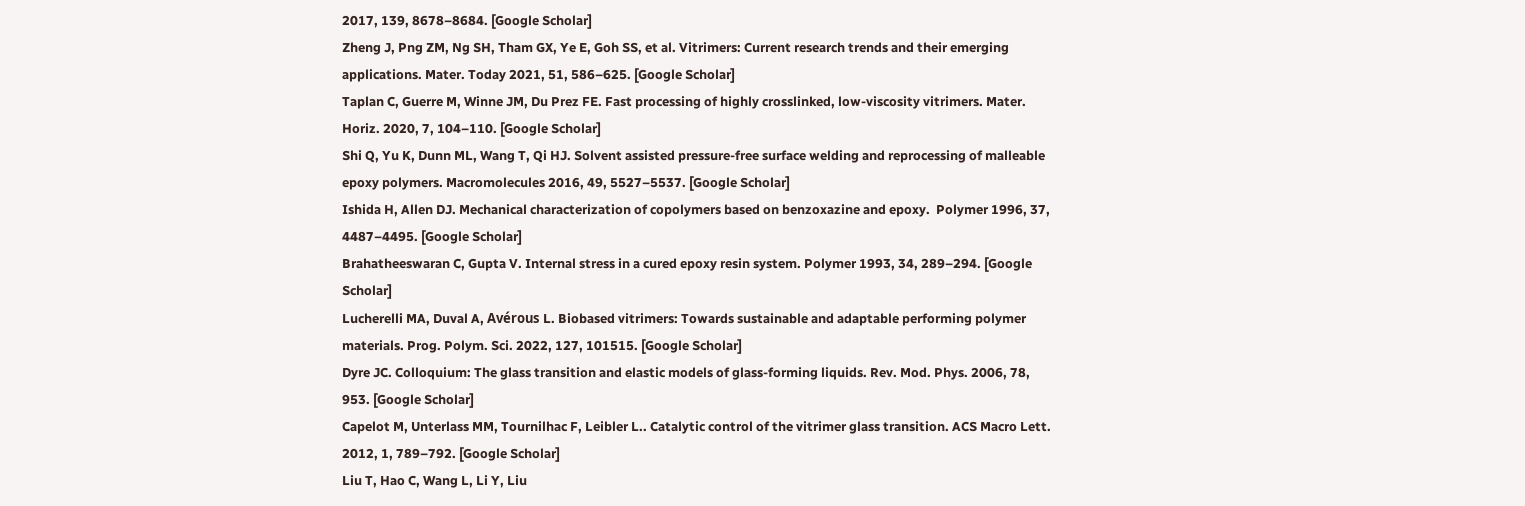2017, 139, 8678–8684. [Google Scholar]
Zheng J, Png ZM, Ng SH, Tham GX, Ye E, Goh SS, et al. Vitrimers: Current research trends and their emerging applications. Mater. Today 2021, 51, 586–625. [Google Scholar]
Taplan C, Guerre M, Winne JM, Du Prez FE. Fast processing of highly crosslinked, low-viscosity vitrimers. Mater. Horiz. 2020, 7, 104–110. [Google Scholar]
Shi Q, Yu K, Dunn ML, Wang T, Qi HJ. Solvent assisted pressure-free surface welding and reprocessing of malleable epoxy polymers. Macromolecules 2016, 49, 5527–5537. [Google Scholar]
Ishida H, Allen DJ. Mechanical characterization of copolymers based on benzoxazine and epoxy.  Polymer 1996, 37, 4487–4495. [Google Scholar]
Brahatheeswaran C, Gupta V. Internal stress in a cured epoxy resin system. Polymer 1993, 34, 289–294. [Google Scholar]
Lucherelli MA, Duval A, Avérous L. Biobased vitrimers: Towards sustainable and adaptable performing polymer materials. Prog. Polym. Sci. 2022, 127, 101515. [Google Scholar]
Dyre JC. Colloquium: The glass transition and elastic models of glass-forming liquids. Rev. Mod. Phys. 2006, 78, 953. [Google Scholar]
Capelot M, Unterlass MM, Tournilhac F, Leibler L.. Catalytic control of the vitrimer glass transition. ACS Macro Lett. 2012, 1, 789–792. [Google Scholar]
Liu T, Hao C, Wang L, Li Y, Liu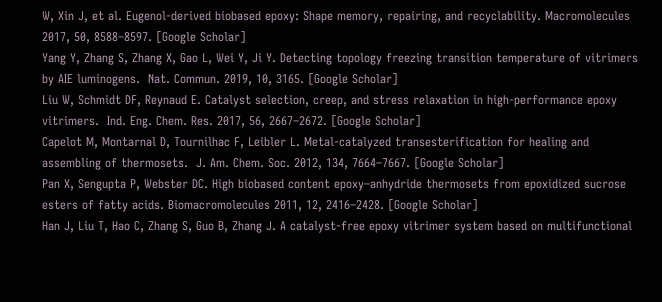W, Xin J, et al. Eugenol-derived biobased epoxy: Shape memory, repairing, and recyclability. Macromolecules 2017, 50, 8588–8597. [Google Scholar]
Yang Y, Zhang S, Zhang X, Gao L, Wei Y, Ji Y. Detecting topology freezing transition temperature of vitrimers by AIE luminogens.  Nat. Commun. 2019, 10, 3165. [Google Scholar]
Liu W, Schmidt DF, Reynaud E. Catalyst selection, creep, and stress relaxation in high-performance epoxy vitrimers.  Ind. Eng. Chem. Res. 2017, 56, 2667–2672. [Google Scholar]
Capelot M, Montarnal D, Tournilhac F, Leibler L. Metal-catalyzed transesterification for healing and assembling of thermosets.  J. Am. Chem. Soc. 2012, 134, 7664–7667. [Google Scholar]
Pan X, Sengupta P, Webster DC. High biobased content epoxy–anhydride thermosets from epoxidized sucrose esters of fatty acids. Biomacromolecules 2011, 12, 2416–2428. [Google Scholar]
Han J, Liu T, Hao C, Zhang S, Guo B, Zhang J. A catalyst-free epoxy vitrimer system based on multifunctional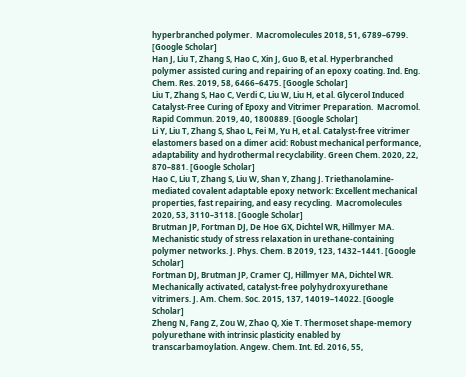hyperbranched polymer.  Macromolecules 2018, 51, 6789–6799. [Google Scholar]
Han J, Liu T, Zhang S, Hao C, Xin J, Guo B, et al. Hyperbranched polymer assisted curing and repairing of an epoxy coating. Ind. Eng. Chem. Res. 2019, 58, 6466–6475. [Google Scholar]
Liu T, Zhang S, Hao C, Verdi C, Liu W, Liu H, et al. Glycerol Induced Catalyst-Free Curing of Epoxy and Vitrimer Preparation.  Macromol. Rapid Commun. 2019, 40, 1800889. [Google Scholar]
Li Y, Liu T, Zhang S, Shao L, Fei M, Yu H, et al. Catalyst-free vitrimer elastomers based on a dimer acid: Robust mechanical performance, adaptability and hydrothermal recyclability. Green Chem. 2020, 22, 870–881. [Google Scholar]
Hao C, Liu T, Zhang S, Liu W, Shan Y, Zhang J. Triethanolamine-mediated covalent adaptable epoxy network: Excellent mechanical properties, fast repairing, and easy recycling.  Macromolecules 2020, 53, 3110–3118. [Google Scholar]
Brutman JP, Fortman DJ, De Hoe GX, Dichtel WR, Hillmyer MA. Mechanistic study of stress relaxation in urethane-containing polymer networks. J. Phys. Chem. B 2019, 123, 1432–1441. [Google Scholar]
Fortman DJ, Brutman JP, Cramer CJ, Hillmyer MA, Dichtel WR. Mechanically activated, catalyst-free polyhydroxyurethane vitrimers. J. Am. Chem. Soc. 2015, 137, 14019–14022. [Google Scholar]
Zheng N, Fang Z, Zou W, Zhao Q, Xie T. Thermoset shape-memory polyurethane with intrinsic plasticity enabled by transcarbamoylation. Angew. Chem. Int. Ed. 2016, 55,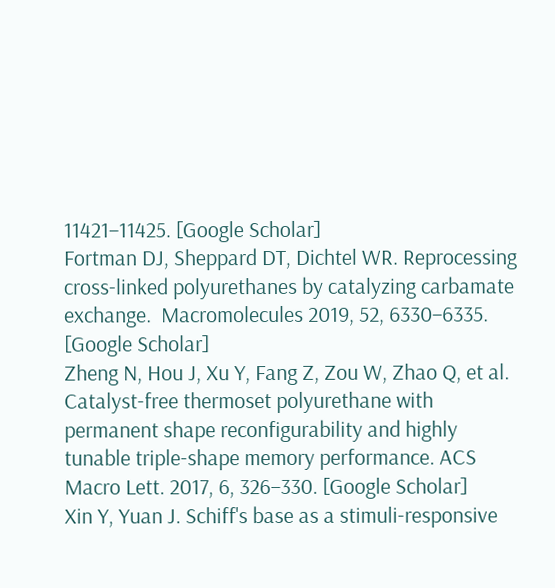11421–11425. [Google Scholar]
Fortman DJ, Sheppard DT, Dichtel WR. Reprocessing cross-linked polyurethanes by catalyzing carbamate exchange.  Macromolecules 2019, 52, 6330–6335. [Google Scholar]
Zheng N, Hou J, Xu Y, Fang Z, Zou W, Zhao Q, et al. Catalyst-free thermoset polyurethane with permanent shape reconfigurability and highly tunable triple-shape memory performance. ACS Macro Lett. 2017, 6, 326–330. [Google Scholar]
Xin Y, Yuan J. Schiff's base as a stimuli-responsive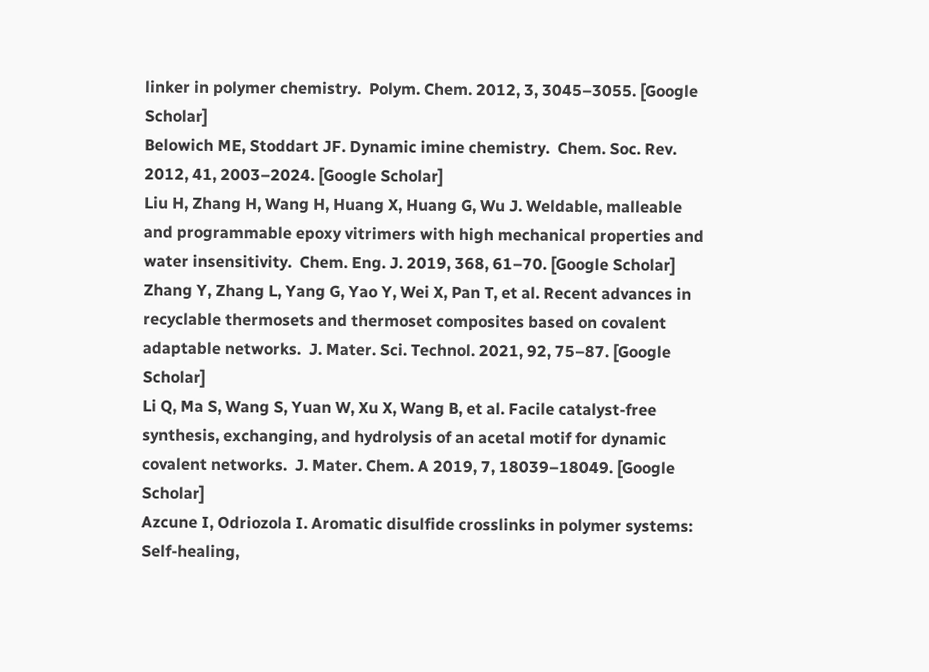linker in polymer chemistry.  Polym. Chem. 2012, 3, 3045–3055. [Google Scholar]
Belowich ME, Stoddart JF. Dynamic imine chemistry.  Chem. Soc. Rev. 2012, 41, 2003–2024. [Google Scholar]
Liu H, Zhang H, Wang H, Huang X, Huang G, Wu J. Weldable, malleable and programmable epoxy vitrimers with high mechanical properties and water insensitivity.  Chem. Eng. J. 2019, 368, 61–70. [Google Scholar]
Zhang Y, Zhang L, Yang G, Yao Y, Wei X, Pan T, et al. Recent advances in recyclable thermosets and thermoset composites based on covalent adaptable networks.  J. Mater. Sci. Technol. 2021, 92, 75–87. [Google Scholar]
Li Q, Ma S, Wang S, Yuan W, Xu X, Wang B, et al. Facile catalyst-free synthesis, exchanging, and hydrolysis of an acetal motif for dynamic covalent networks.  J. Mater. Chem. A 2019, 7, 18039–18049. [Google Scholar]
Azcune I, Odriozola I. Aromatic disulfide crosslinks in polymer systems: Self-healing,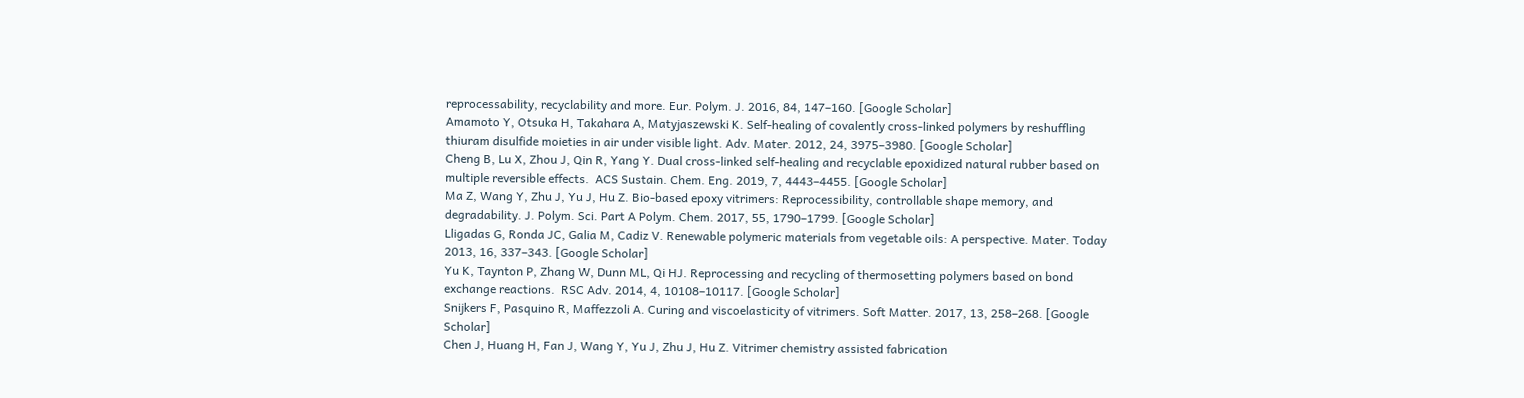reprocessability, recyclability and more. Eur. Polym. J. 2016, 84, 147–160. [Google Scholar]
Amamoto Y, Otsuka H, Takahara A, Matyjaszewski K. Self-healing of covalently cross-linked polymers by reshuffling thiuram disulfide moieties in air under visible light. Adv. Mater. 2012, 24, 3975–3980. [Google Scholar]
Cheng B, Lu X, Zhou J, Qin R, Yang Y. Dual cross-linked self-healing and recyclable epoxidized natural rubber based on multiple reversible effects.  ACS Sustain. Chem. Eng. 2019, 7, 4443–4455. [Google Scholar]
Ma Z, Wang Y, Zhu J, Yu J, Hu Z. Bio-based epoxy vitrimers: Reprocessibility, controllable shape memory, and degradability. J. Polym. Sci. Part A Polym. Chem. 2017, 55, 1790–1799. [Google Scholar]
Lligadas G, Ronda JC, Galia M, Cadiz V. Renewable polymeric materials from vegetable oils: A perspective. Mater. Today 2013, 16, 337–343. [Google Scholar]
Yu K, Taynton P, Zhang W, Dunn ML, Qi HJ. Reprocessing and recycling of thermosetting polymers based on bond exchange reactions.  RSC Adv. 2014, 4, 10108–10117. [Google Scholar]
Snijkers F, Pasquino R, Maffezzoli A. Curing and viscoelasticity of vitrimers. Soft Matter. 2017, 13, 258–268. [Google Scholar]
Chen J, Huang H, Fan J, Wang Y, Yu J, Zhu J, Hu Z. Vitrimer chemistry assisted fabrication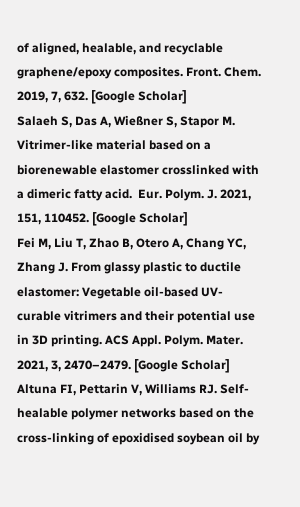of aligned, healable, and recyclable graphene/epoxy composites. Front. Chem. 2019, 7, 632. [Google Scholar]
Salaeh S, Das A, Wießner S, Stapor M. Vitrimer-like material based on a biorenewable elastomer crosslinked with a dimeric fatty acid.  Eur. Polym. J. 2021, 151, 110452. [Google Scholar]
Fei M, Liu T, Zhao B, Otero A, Chang YC, Zhang J. From glassy plastic to ductile elastomer: Vegetable oil-based UV-curable vitrimers and their potential use in 3D printing. ACS Appl. Polym. Mater. 2021, 3, 2470–2479. [Google Scholar]
Altuna FI, Pettarin V, Williams RJ. Self-healable polymer networks based on the cross-linking of epoxidised soybean oil by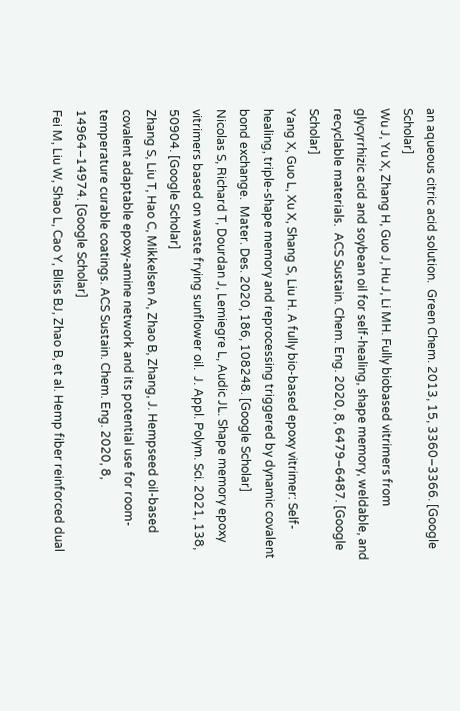an aqueous citric acid solution.  Green Chem. 2013, 15, 3360–3366. [Google Scholar]
Wu J, Yu X, Zhang H, Guo J, Hu J, Li MH. Fully biobased vitrimers from glycyrrhizic acid and soybean oil for self-healing, shape memory, weldable, and recyclable materials.  ACS Sustain. Chem. Eng. 2020, 8, 6479–6487. [Google Scholar]
Yang X, Guo L, Xu X, Shang S, Liu H. A fully bio-based epoxy vitrimer: Self-healing, triple-shape memory and reprocessing triggered by dynamic covalent bond exchange.  Mater. Des. 2020, 186, 108248. [Google Scholar]
Nicolas S, Richard T, Dourdan J, Lemiegre L, Audic JL. Shape memory epoxy vitrimers based on waste frying sunflower oil.  J. Appl. Polym. Sci. 2021, 138, 50904. [Google Scholar]
Zhang S, Liu T, Hao C, Mikkelsen A, Zhao B, Zhang, J. Hempseed oil-based covalent adaptable epoxy-amine network and its potential use for room-temperature curable coatings. ACS Sustain. Chem. Eng. 2020, 8, 14964–14974. [Google Scholar]
Fei M, Liu W, Shao L, Cao Y, Bliss BJ, Zhao B, et al. Hemp fiber reinforced dual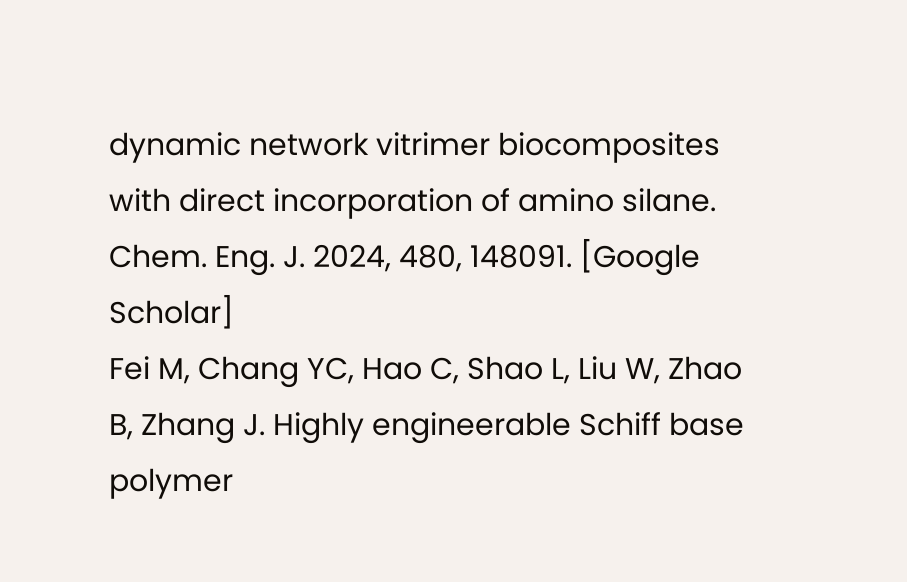dynamic network vitrimer biocomposites with direct incorporation of amino silane. Chem. Eng. J. 2024, 480, 148091. [Google Scholar]
Fei M, Chang YC, Hao C, Shao L, Liu W, Zhao B, Zhang J. Highly engineerable Schiff base polymer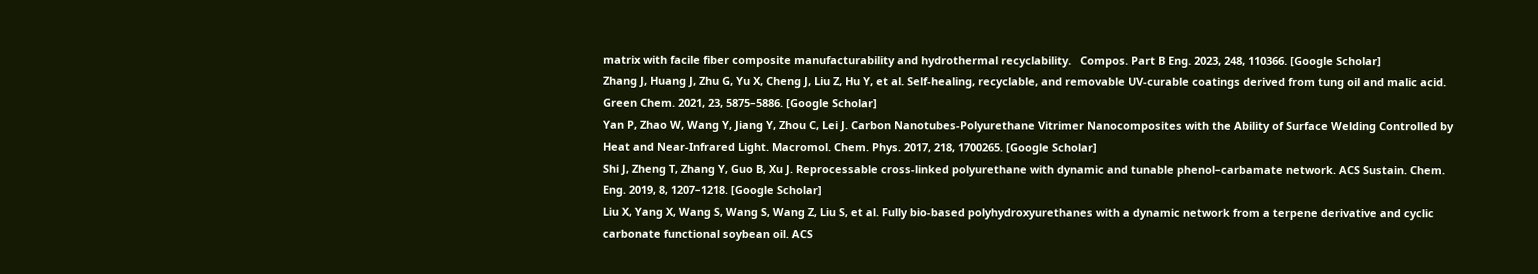matrix with facile fiber composite manufacturability and hydrothermal recyclability.   Compos. Part B Eng. 2023, 248, 110366. [Google Scholar]
Zhang J, Huang J, Zhu G, Yu X, Cheng J, Liu Z, Hu Y, et al. Self-healing, recyclable, and removable UV-curable coatings derived from tung oil and malic acid. Green Chem. 2021, 23, 5875–5886. [Google Scholar]
Yan P, Zhao W, Wang Y, Jiang Y, Zhou C, Lei J. Carbon Nanotubes-Polyurethane Vitrimer Nanocomposites with the Ability of Surface Welding Controlled by Heat and Near-Infrared Light. Macromol. Chem. Phys. 2017, 218, 1700265. [Google Scholar]
Shi J, Zheng T, Zhang Y, Guo B, Xu J. Reprocessable cross-linked polyurethane with dynamic and tunable phenol–carbamate network. ACS Sustain. Chem. Eng. 2019, 8, 1207–1218. [Google Scholar]
Liu X, Yang X, Wang S, Wang S, Wang Z, Liu S, et al. Fully bio-based polyhydroxyurethanes with a dynamic network from a terpene derivative and cyclic carbonate functional soybean oil. ACS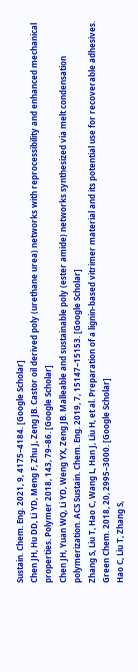Sustain. Chem. Eng. 2021, 9, 4175–4184. [Google Scholar]
Chen JH, Hu DD, Li YD, Meng F, Zhu J, Zeng JB. Castor oil derived poly (urethane urea) networks with reprocessibility and enhanced mechanical properties. Polymer 2018, 143, 79–86. [Google Scholar]
Chen JH, Yuan WQ, Li YD, Weng YX, Zeng JB. Malleable and sustainable poly (ester amide) networks synthesized via melt condensation polymerization. ACS Sustain. Chem. Eng. 2019, 7, 15147–15153. [Google Scholar]
Zhang S, Liu T, Hao C, Wang L, Han J, Liu H, et al. Preparation of a lignin-based vitrimer material and its potential use for recoverable adhesives.  Green Chem. 2018, 20, 2995–3000. [Google Scholar]
Hao C, Liu T, Zhang S,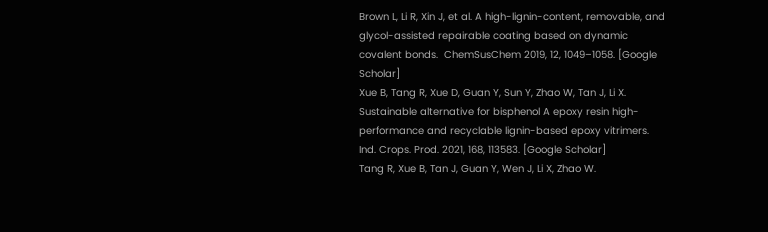Brown L, Li R, Xin J, et al. A high-lignin-content, removable, and glycol-assisted repairable coating based on dynamic covalent bonds.  ChemSusChem 2019, 12, 1049–1058. [Google Scholar]
Xue B, Tang R, Xue D, Guan Y, Sun Y, Zhao W, Tan J, Li X. Sustainable alternative for bisphenol A epoxy resin high-performance and recyclable lignin-based epoxy vitrimers. Ind. Crops. Prod. 2021, 168, 113583. [Google Scholar]
Tang R, Xue B, Tan J, Guan Y, Wen J, Li X, Zhao W.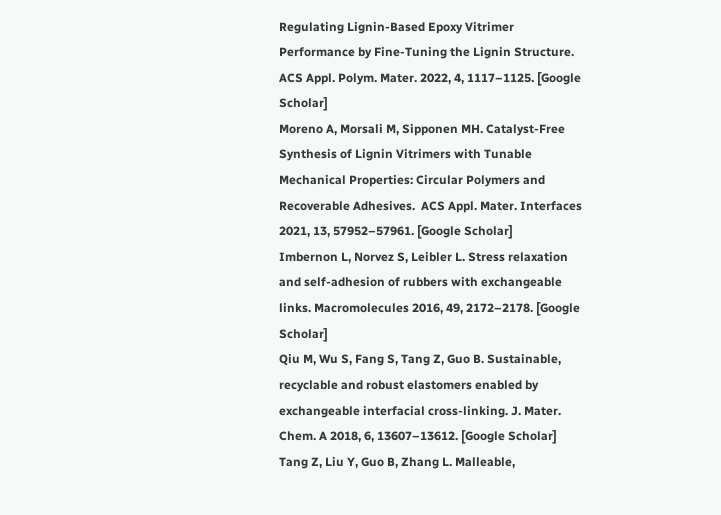Regulating Lignin-Based Epoxy Vitrimer Performance by Fine-Tuning the Lignin Structure.  ACS Appl. Polym. Mater. 2022, 4, 1117–1125. [Google Scholar]
Moreno A, Morsali M, Sipponen MH. Catalyst-Free Synthesis of Lignin Vitrimers with Tunable Mechanical Properties: Circular Polymers and Recoverable Adhesives.  ACS Appl. Mater. Interfaces 2021, 13, 57952–57961. [Google Scholar]
Imbernon L, Norvez S, Leibler L. Stress relaxation and self-adhesion of rubbers with exchangeable links. Macromolecules 2016, 49, 2172–2178. [Google Scholar]
Qiu M, Wu S, Fang S, Tang Z, Guo B. Sustainable, recyclable and robust elastomers enabled by exchangeable interfacial cross-linking. J. Mater. Chem. A 2018, 6, 13607–13612. [Google Scholar]
Tang Z, Liu Y, Guo B, Zhang L. Malleable,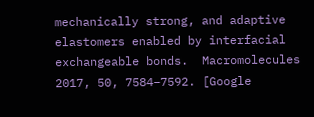mechanically strong, and adaptive elastomers enabled by interfacial exchangeable bonds.  Macromolecules 2017, 50, 7584–7592. [Google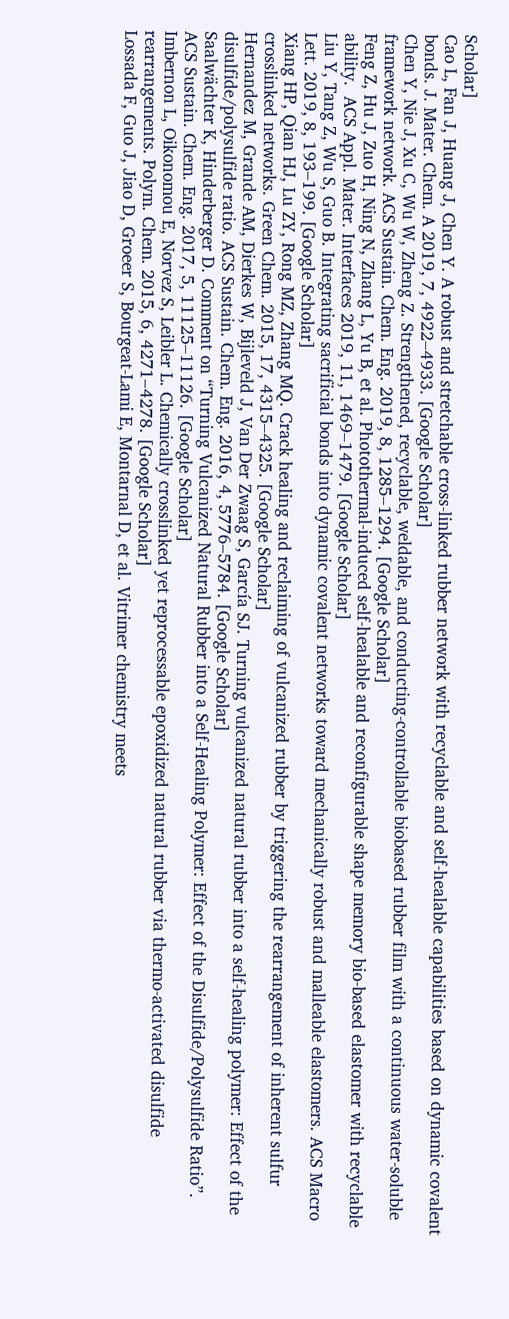Scholar]
Cao L, Fan J, Huang J, Chen Y. A robust and stretchable cross-linked rubber network with recyclable and self-healable capabilities based on dynamic covalent bonds. J. Mater. Chem. A 2019, 7, 4922–4933. [Google Scholar]
Chen Y, Nie J, Xu C, Wu W, Zheng Z. Strengthened, recyclable, weldable, and conducting-controllable biobased rubber film with a continuous water-soluble framework network. ACS Sustain. Chem. Eng. 2019, 8, 1285–1294. [Google Scholar]
Feng Z, Hu J, Zuo H, Ning N, Zhang L, Yu B, et al. Photothermal-induced self-healable and reconfigurable shape memory bio-based elastomer with recyclable ability.  ACS Appl. Mater. Interfaces 2019, 11, 1469–1479. [Google Scholar]
Liu Y, Tang Z, Wu S, Guo B. Integrating sacrificial bonds into dynamic covalent networks toward mechanically robust and malleable elastomers. ACS Macro Lett. 2019, 8, 193–199. [Google Scholar]
Xiang HP, Qian HJ, Lu ZY, Rong MZ, Zhang MQ. Crack healing and reclaiming of vulcanized rubber by triggering the rearrangement of inherent sulfur crosslinked networks. Green Chem. 2015, 17, 4315–4325. [Google Scholar]
Hernandez M, Grande AM, Dierkes W, Bijleveld J, Van Der Zwaag S, García SJ. Turning vulcanized natural rubber into a self-healing polymer: Effect of the disulfide/polysulfide ratio. ACS Sustain. Chem. Eng. 2016, 4, 5776–5784. [Google Scholar]
Saalwächter K, Hinderberger D. Comment on “Turning Vulcanized Natural Rubber into a Self-Healing Polymer: Effect of the Disulfide/Polysulfide Ratio”.  ACS Sustain. Chem. Eng. 2017, 5, 11125–11126. [Google Scholar]
Imbernon L, Oikonomou E, Norvez S, Leibler L. Chemically crosslinked yet reprocessable epoxidized natural rubber via thermo-activated disulfide rearrangements. Polym. Chem. 2015, 6, 4271–4278. [Google Scholar]
Lossada F, Guo J, Jiao D, Groeer S, Bourgeat-Lami E, Montarnal D, et al. Vitrimer chemistry meets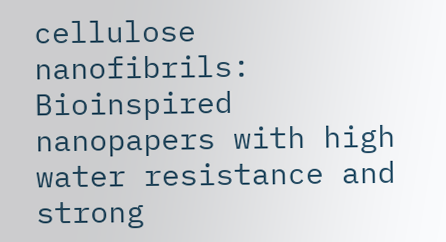cellulose nanofibrils: Bioinspired nanopapers with high water resistance and strong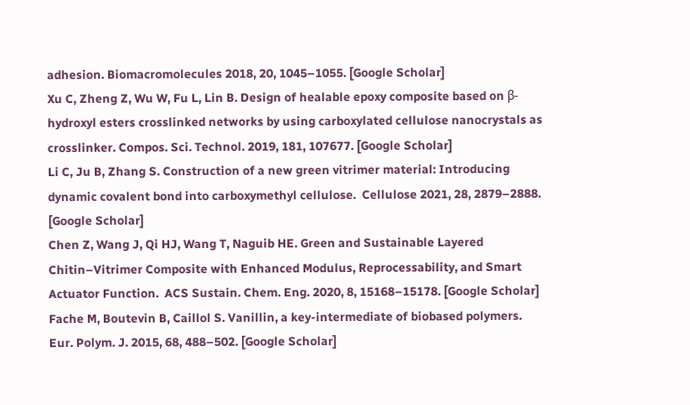adhesion. Biomacromolecules 2018, 20, 1045–1055. [Google Scholar]
Xu C, Zheng Z, Wu W, Fu L, Lin B. Design of healable epoxy composite based on β-hydroxyl esters crosslinked networks by using carboxylated cellulose nanocrystals as crosslinker. Compos. Sci. Technol. 2019, 181, 107677. [Google Scholar]
Li C, Ju B, Zhang S. Construction of a new green vitrimer material: Introducing dynamic covalent bond into carboxymethyl cellulose.  Cellulose 2021, 28, 2879–2888. [Google Scholar]
Chen Z, Wang J, Qi HJ, Wang T, Naguib HE. Green and Sustainable Layered Chitin–Vitrimer Composite with Enhanced Modulus, Reprocessability, and Smart Actuator Function.  ACS Sustain. Chem. Eng. 2020, 8, 15168–15178. [Google Scholar]
Fache M, Boutevin B, Caillol S. Vanillin, a key-intermediate of biobased polymers. Eur. Polym. J. 2015, 68, 488–502. [Google Scholar]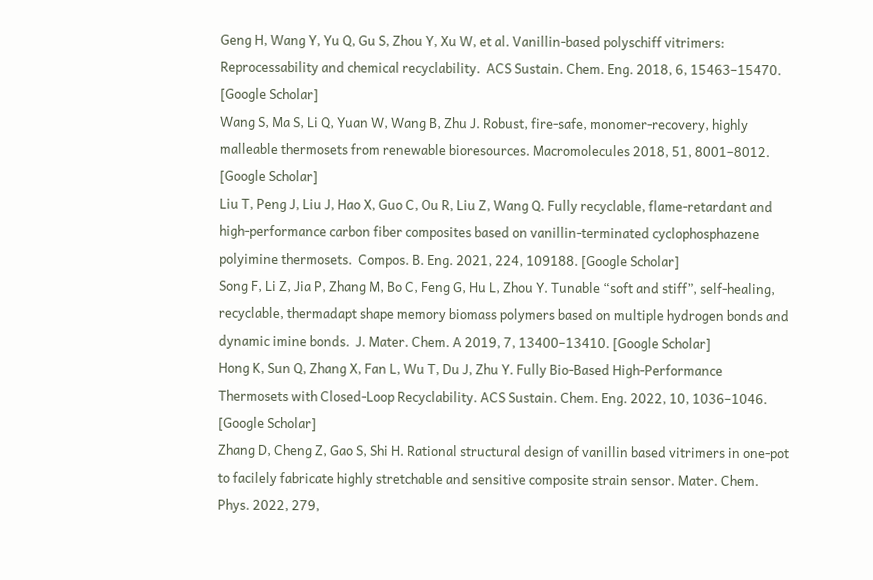Geng H, Wang Y, Yu Q, Gu S, Zhou Y, Xu W, et al. Vanillin-based polyschiff vitrimers: Reprocessability and chemical recyclability.  ACS Sustain. Chem. Eng. 2018, 6, 15463–15470. [Google Scholar]
Wang S, Ma S, Li Q, Yuan W, Wang B, Zhu J. Robust, fire-safe, monomer-recovery, highly malleable thermosets from renewable bioresources. Macromolecules 2018, 51, 8001–8012. [Google Scholar]
Liu T, Peng J, Liu J, Hao X, Guo C, Ou R, Liu Z, Wang Q. Fully recyclable, flame-retardant and high-performance carbon fiber composites based on vanillin-terminated cyclophosphazene polyimine thermosets.  Compos. B. Eng. 2021, 224, 109188. [Google Scholar]
Song F, Li Z, Jia P, Zhang M, Bo C, Feng G, Hu L, Zhou Y. Tunable “soft and stiff”, self-healing, recyclable, thermadapt shape memory biomass polymers based on multiple hydrogen bonds and dynamic imine bonds.  J. Mater. Chem. A 2019, 7, 13400–13410. [Google Scholar]
Hong K, Sun Q, Zhang X, Fan L, Wu T, Du J, Zhu Y. Fully Bio-Based High-Performance Thermosets with Closed-Loop Recyclability. ACS Sustain. Chem. Eng. 2022, 10, 1036–1046. [Google Scholar]
Zhang D, Cheng Z, Gao S, Shi H. Rational structural design of vanillin based vitrimers in one-pot to facilely fabricate highly stretchable and sensitive composite strain sensor. Mater. Chem. Phys. 2022, 279,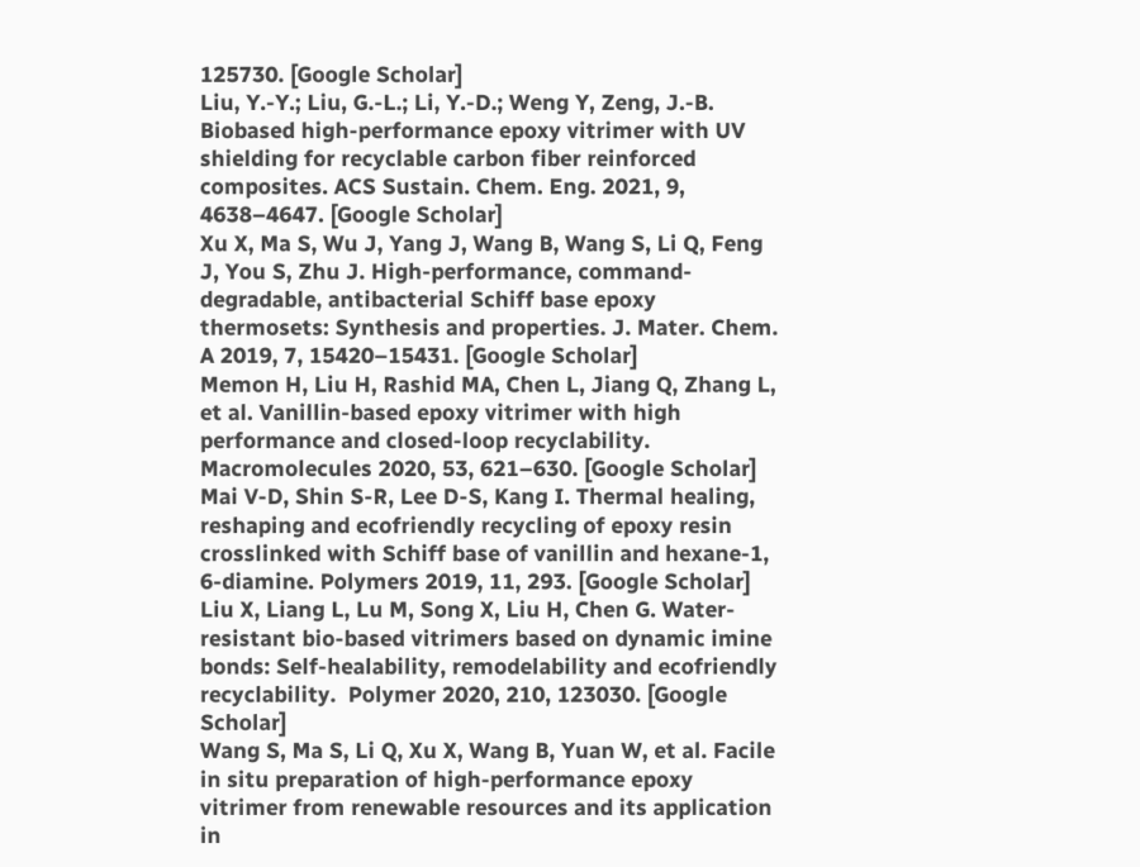125730. [Google Scholar]
Liu, Y.-Y.; Liu, G.-L.; Li, Y.-D.; Weng Y, Zeng, J.-B. Biobased high-performance epoxy vitrimer with UV shielding for recyclable carbon fiber reinforced composites. ACS Sustain. Chem. Eng. 2021, 9, 4638–4647. [Google Scholar]
Xu X, Ma S, Wu J, Yang J, Wang B, Wang S, Li Q, Feng J, You S, Zhu J. High-performance, command-degradable, antibacterial Schiff base epoxy thermosets: Synthesis and properties. J. Mater. Chem. A 2019, 7, 15420–15431. [Google Scholar]
Memon H, Liu H, Rashid MA, Chen L, Jiang Q, Zhang L, et al. Vanillin-based epoxy vitrimer with high performance and closed-loop recyclability. Macromolecules 2020, 53, 621–630. [Google Scholar]
Mai V-D, Shin S-R, Lee D-S, Kang I. Thermal healing, reshaping and ecofriendly recycling of epoxy resin crosslinked with Schiff base of vanillin and hexane-1, 6-diamine. Polymers 2019, 11, 293. [Google Scholar]
Liu X, Liang L, Lu M, Song X, Liu H, Chen G. Water-resistant bio-based vitrimers based on dynamic imine bonds: Self-healability, remodelability and ecofriendly recyclability.  Polymer 2020, 210, 123030. [Google Scholar]
Wang S, Ma S, Li Q, Xu X, Wang B, Yuan W, et al. Facile in situ preparation of high-performance epoxy vitrimer from renewable resources and its application in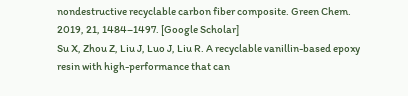nondestructive recyclable carbon fiber composite. Green Chem. 2019, 21, 1484–1497. [Google Scholar]
Su X, Zhou Z, Liu J, Luo J, Liu R. A recyclable vanillin-based epoxy resin with high-performance that can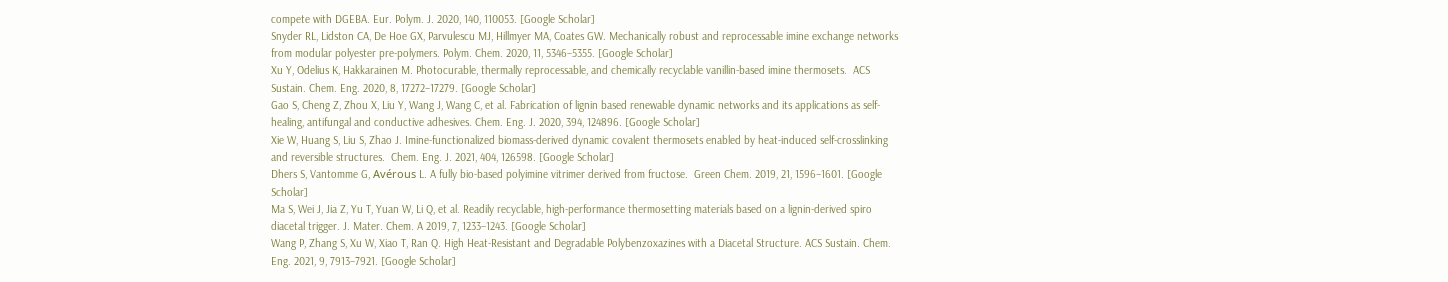compete with DGEBA. Eur. Polym. J. 2020, 140, 110053. [Google Scholar]
Snyder RL, Lidston CA, De Hoe GX, Parvulescu MJ, Hillmyer MA, Coates GW. Mechanically robust and reprocessable imine exchange networks from modular polyester pre-polymers. Polym. Chem. 2020, 11, 5346–5355. [Google Scholar]
Xu Y, Odelius K, Hakkarainen M. Photocurable, thermally reprocessable, and chemically recyclable vanillin-based imine thermosets.  ACS Sustain. Chem. Eng. 2020, 8, 17272–17279. [Google Scholar]
Gao S, Cheng Z, Zhou X, Liu Y, Wang J, Wang C, et al. Fabrication of lignin based renewable dynamic networks and its applications as self-healing, antifungal and conductive adhesives. Chem. Eng. J. 2020, 394, 124896. [Google Scholar]
Xie W, Huang S, Liu S, Zhao J. Imine-functionalized biomass-derived dynamic covalent thermosets enabled by heat-induced self-crosslinking and reversible structures.  Chem. Eng. J. 2021, 404, 126598. [Google Scholar]
Dhers S, Vantomme G, Avérous L. A fully bio-based polyimine vitrimer derived from fructose.  Green Chem. 2019, 21, 1596–1601. [Google Scholar]
Ma S, Wei J, Jia Z, Yu T, Yuan W, Li Q, et al. Readily recyclable, high-performance thermosetting materials based on a lignin-derived spiro diacetal trigger. J. Mater. Chem. A 2019, 7, 1233–1243. [Google Scholar]
Wang P, Zhang S, Xu W, Xiao T, Ran Q. High Heat-Resistant and Degradable Polybenzoxazines with a Diacetal Structure. ACS Sustain. Chem. Eng. 2021, 9, 7913–7921. [Google Scholar]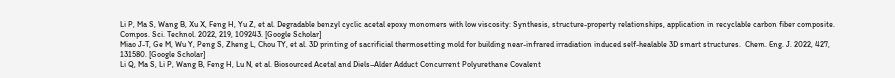Li P, Ma S, Wang B, Xu X, Feng H, Yu Z, et al. Degradable benzyl cyclic acetal epoxy monomers with low viscosity: Synthesis, structure-property relationships, application in recyclable carbon fiber composite. Compos. Sci. Technol. 2022, 219, 109243. [Google Scholar]
Miao J-T, Ge M, Wu Y, Peng S, Zheng L, Chou TY, et al. 3D printing of sacrificial thermosetting mold for building near-infrared irradiation induced self-healable 3D smart structures.  Chem. Eng. J. 2022, 427, 131580. [Google Scholar]
Li Q, Ma S, Li P, Wang B, Feng H, Lu N, et al. Biosourced Acetal and Diels–Alder Adduct Concurrent Polyurethane Covalent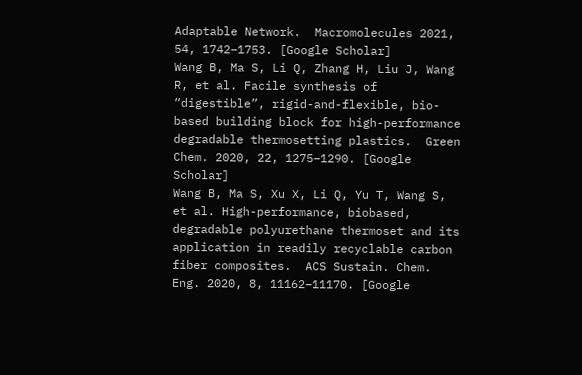Adaptable Network.  Macromolecules 2021, 54, 1742–1753. [Google Scholar]
Wang B, Ma S, Li Q, Zhang H, Liu J, Wang R, et al. Facile synthesis of “digestible”, rigid-and-flexible, bio-based building block for high-performance degradable thermosetting plastics.  Green Chem. 2020, 22, 1275–1290. [Google Scholar]
Wang B, Ma S, Xu X, Li Q, Yu T, Wang S, et al. High-performance, biobased, degradable polyurethane thermoset and its application in readily recyclable carbon fiber composites.  ACS Sustain. Chem. Eng. 2020, 8, 11162–11170. [Google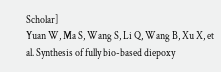Scholar]
Yuan W, Ma S, Wang S, Li Q, Wang B, Xu X, et al. Synthesis of fully bio-based diepoxy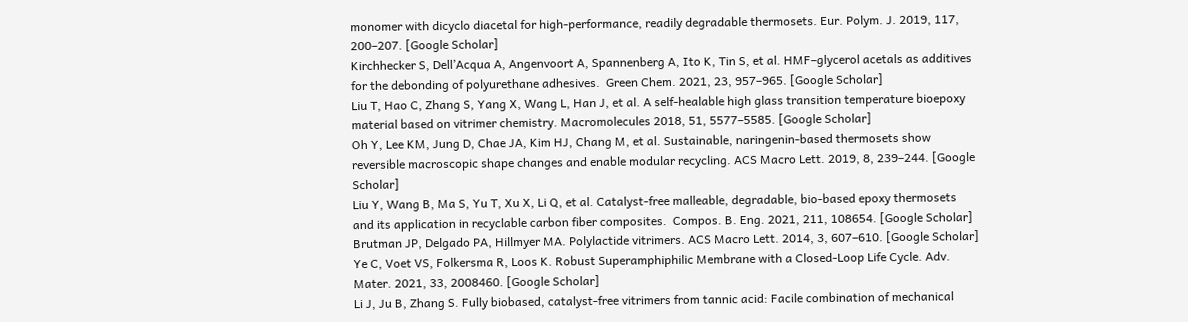monomer with dicyclo diacetal for high-performance, readily degradable thermosets. Eur. Polym. J. 2019, 117, 200–207. [Google Scholar]
Kirchhecker S, Dell’Acqua A, Angenvoort A, Spannenberg A, Ito K, Tin S, et al. HMF–glycerol acetals as additives for the debonding of polyurethane adhesives.  Green Chem. 2021, 23, 957–965. [Google Scholar]
Liu T, Hao C, Zhang S, Yang X, Wang L, Han J, et al. A self-healable high glass transition temperature bioepoxy material based on vitrimer chemistry. Macromolecules 2018, 51, 5577–5585. [Google Scholar]
Oh Y, Lee KM, Jung D, Chae JA, Kim HJ, Chang M, et al. Sustainable, naringenin-based thermosets show reversible macroscopic shape changes and enable modular recycling. ACS Macro Lett. 2019, 8, 239–244. [Google Scholar]
Liu Y, Wang B, Ma S, Yu T, Xu X, Li Q, et al. Catalyst-free malleable, degradable, bio-based epoxy thermosets and its application in recyclable carbon fiber composites.  Compos. B. Eng. 2021, 211, 108654. [Google Scholar]
Brutman JP, Delgado PA, Hillmyer MA. Polylactide vitrimers. ACS Macro Lett. 2014, 3, 607–610. [Google Scholar]
Ye C, Voet VS, Folkersma R, Loos K. Robust Superamphiphilic Membrane with a Closed-Loop Life Cycle. Adv. Mater. 2021, 33, 2008460. [Google Scholar]
Li J, Ju B, Zhang S. Fully biobased, catalyst-free vitrimers from tannic acid: Facile combination of mechanical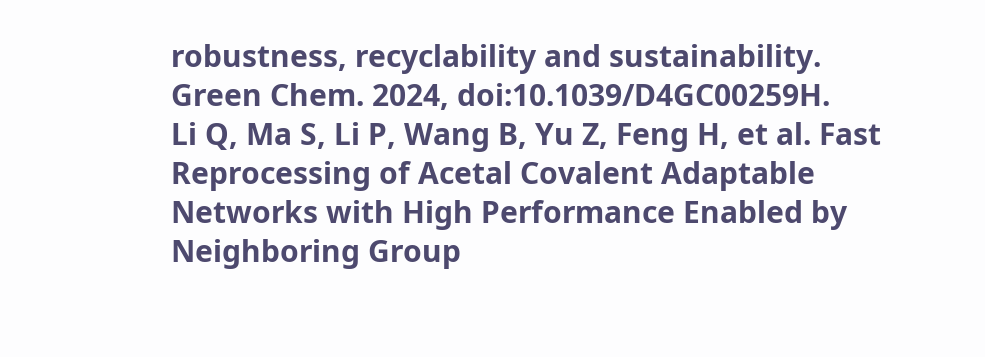robustness, recyclability and sustainability. Green Chem. 2024, doi:10.1039/D4GC00259H.
Li Q, Ma S, Li P, Wang B, Yu Z, Feng H, et al. Fast Reprocessing of Acetal Covalent Adaptable Networks with High Performance Enabled by Neighboring Group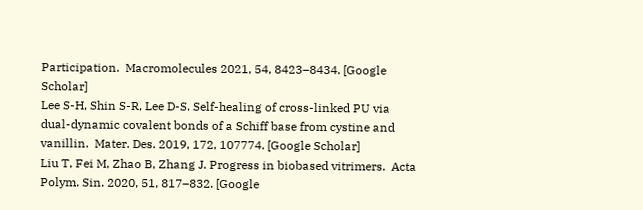Participation.  Macromolecules 2021, 54, 8423–8434. [Google Scholar]
Lee S-H, Shin S-R, Lee D-S. Self-healing of cross-linked PU via dual-dynamic covalent bonds of a Schiff base from cystine and vanillin.  Mater. Des. 2019, 172, 107774. [Google Scholar]
Liu T, Fei M, Zhao B, Zhang J. Progress in biobased vitrimers.  Acta Polym. Sin. 2020, 51, 817–832. [Google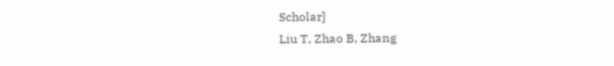Scholar]
Liu T, Zhao B, Zhang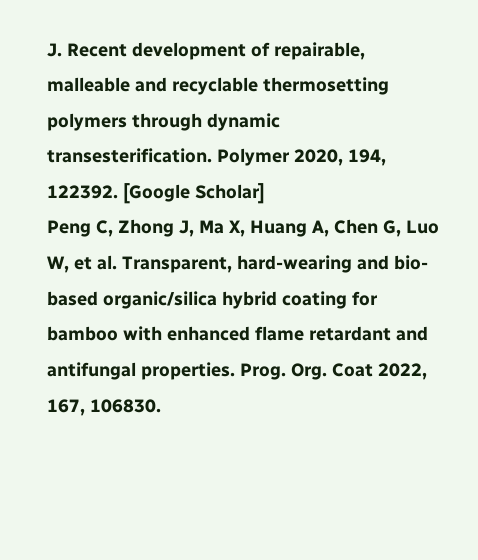J. Recent development of repairable, malleable and recyclable thermosetting polymers through dynamic transesterification. Polymer 2020, 194, 122392. [Google Scholar]
Peng C, Zhong J, Ma X, Huang A, Chen G, Luo W, et al. Transparent, hard-wearing and bio-based organic/silica hybrid coating for bamboo with enhanced flame retardant and antifungal properties. Prog. Org. Coat 2022, 167, 106830.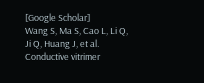[Google Scholar]
Wang S, Ma S, Cao L, Li Q, Ji Q, Huang J, et al. Conductive vitrimer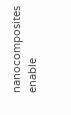nanocomposites enable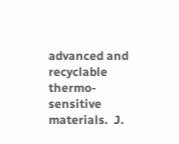advanced and recyclable thermo-sensitive materials.  J.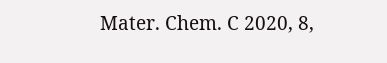Mater. Chem. C 2020, 8,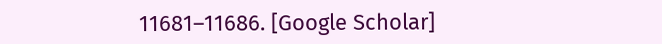11681–11686. [Google Scholar]